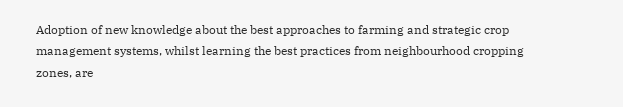Adoption of new knowledge about the best approaches to farming and strategic crop management systems, whilst learning the best practices from neighbourhood cropping zones, are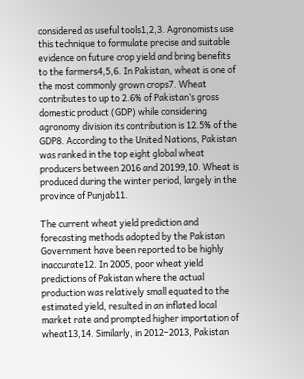considered as useful tools1,2,3. Agronomists use this technique to formulate precise and suitable evidence on future crop yield and bring benefits to the farmers4,5,6. In Pakistan, wheat is one of the most commonly grown crops7. Wheat contributes to up to 2.6% of Pakistan’s gross domestic product (GDP) while considering agronomy division its contribution is 12.5% of the GDP8. According to the United Nations, Pakistan was ranked in the top eight global wheat producers between 2016 and 20199,10. Wheat is produced during the winter period, largely in the province of Punjab11.

The current wheat yield prediction and forecasting methods adopted by the Pakistan Government have been reported to be highly inaccurate12. In 2005, poor wheat yield predictions of Pakistan where the actual production was relatively small equated to the estimated yield, resulted in an inflated local market rate and prompted higher importation of wheat13,14. Similarly, in 2012–2013, Pakistan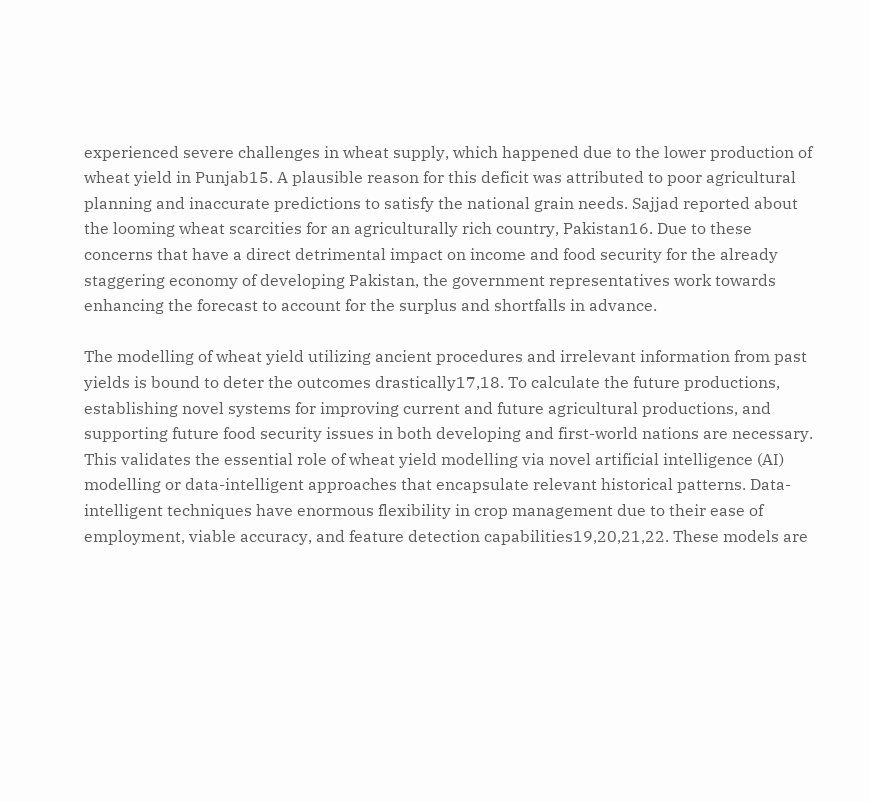experienced severe challenges in wheat supply, which happened due to the lower production of wheat yield in Punjab15. A plausible reason for this deficit was attributed to poor agricultural planning and inaccurate predictions to satisfy the national grain needs. Sajjad reported about the looming wheat scarcities for an agriculturally rich country, Pakistan16. Due to these concerns that have a direct detrimental impact on income and food security for the already staggering economy of developing Pakistan, the government representatives work towards enhancing the forecast to account for the surplus and shortfalls in advance.

The modelling of wheat yield utilizing ancient procedures and irrelevant information from past yields is bound to deter the outcomes drastically17,18. To calculate the future productions, establishing novel systems for improving current and future agricultural productions, and supporting future food security issues in both developing and first-world nations are necessary. This validates the essential role of wheat yield modelling via novel artificial intelligence (AI) modelling or data-intelligent approaches that encapsulate relevant historical patterns. Data-intelligent techniques have enormous flexibility in crop management due to their ease of employment, viable accuracy, and feature detection capabilities19,20,21,22. These models are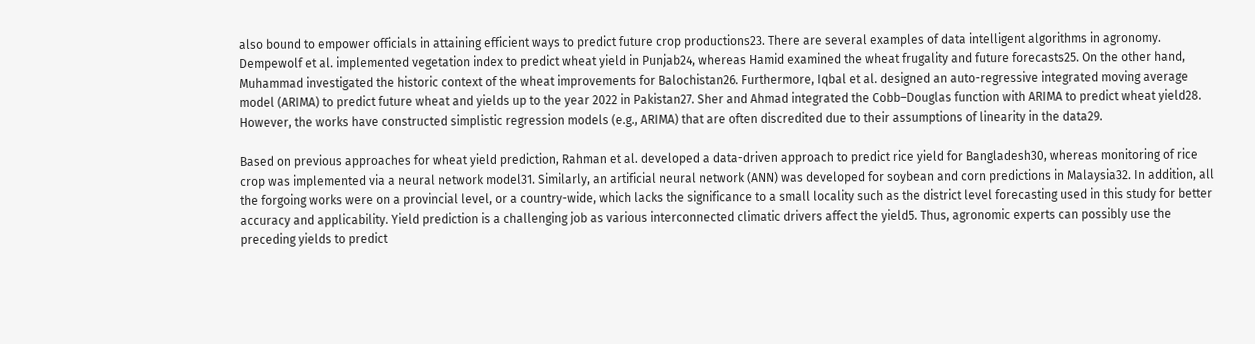also bound to empower officials in attaining efficient ways to predict future crop productions23. There are several examples of data intelligent algorithms in agronomy. Dempewolf et al. implemented vegetation index to predict wheat yield in Punjab24, whereas Hamid examined the wheat frugality and future forecasts25. On the other hand, Muhammad investigated the historic context of the wheat improvements for Balochistan26. Furthermore, Iqbal et al. designed an auto-regressive integrated moving average model (ARIMA) to predict future wheat and yields up to the year 2022 in Pakistan27. Sher and Ahmad integrated the Cobb–Douglas function with ARIMA to predict wheat yield28. However, the works have constructed simplistic regression models (e.g., ARIMA) that are often discredited due to their assumptions of linearity in the data29.

Based on previous approaches for wheat yield prediction, Rahman et al. developed a data-driven approach to predict rice yield for Bangladesh30, whereas monitoring of rice crop was implemented via a neural network model31. Similarly, an artificial neural network (ANN) was developed for soybean and corn predictions in Malaysia32. In addition, all the forgoing works were on a provincial level, or a country-wide, which lacks the significance to a small locality such as the district level forecasting used in this study for better accuracy and applicability. Yield prediction is a challenging job as various interconnected climatic drivers affect the yield5. Thus, agronomic experts can possibly use the preceding yields to predict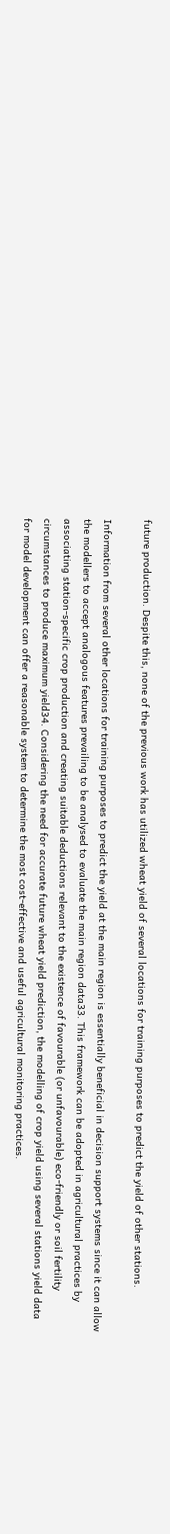future production. Despite this, none of the previous work has utilized wheat yield of several locations for training purposes to predict the yield of other stations.

Information from several other locations for training purposes to predict the yield at the main region is essentially beneficial in decision support systems since it can allow the modellers to accept analogous features prevailing to be analysed to evaluate the main region data33. This framework can be adopted in agricultural practices by associating station-specific crop production and creating suitable deductions relevant to the existence of favourable (or unfavourable) eco-friendly or soil fertility circumstances to produce maximum yield34. Considering the need for accurate future wheat yield prediction, the modelling of crop yield using several stations yield data for model development can offer a reasonable system to determine the most cost-effective and useful agricultural monitoring practices.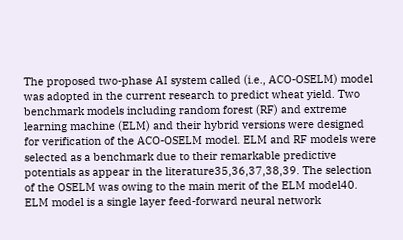The proposed two-phase AI system called (i.e., ACO-OSELM) model was adopted in the current research to predict wheat yield. Two benchmark models including random forest (RF) and extreme learning machine (ELM) and their hybrid versions were designed for verification of the ACO-OSELM model. ELM and RF models were selected as a benchmark due to their remarkable predictive potentials as appear in the literature35,36,37,38,39. The selection of the OSELM was owing to the main merit of the ELM model40. ELM model is a single layer feed-forward neural network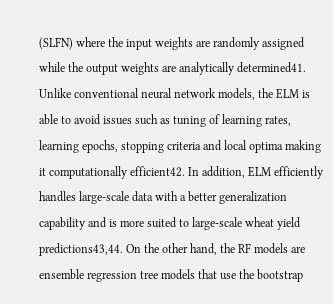(SLFN) where the input weights are randomly assigned while the output weights are analytically determined41. Unlike conventional neural network models, the ELM is able to avoid issues such as tuning of learning rates, learning epochs, stopping criteria and local optima making it computationally efficient42. In addition, ELM efficiently handles large-scale data with a better generalization capability and is more suited to large-scale wheat yield predictions43,44. On the other hand, the RF models are ensemble regression tree models that use the bootstrap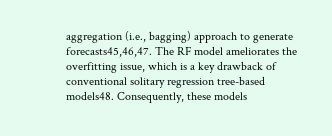aggregation (i.e., bagging) approach to generate forecasts45,46,47. The RF model ameliorates the overfitting issue, which is a key drawback of conventional solitary regression tree-based models48. Consequently, these models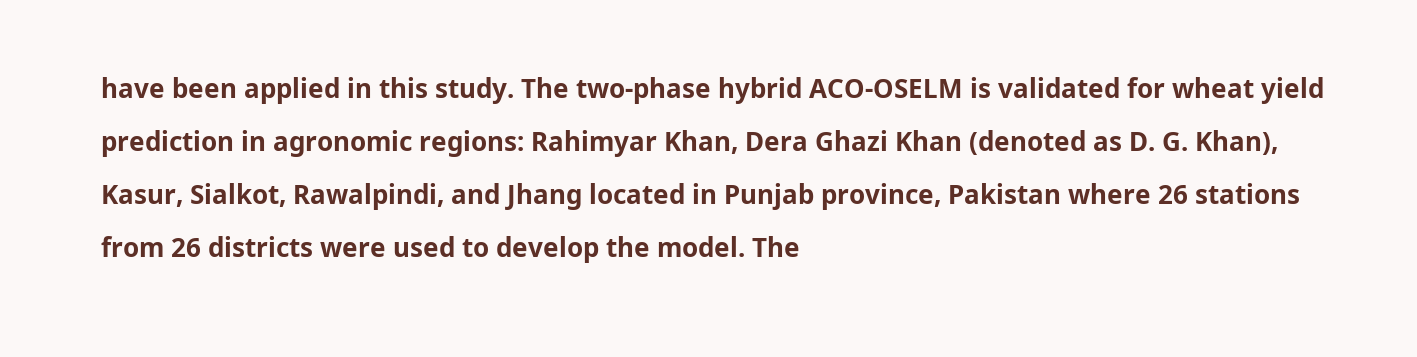have been applied in this study. The two-phase hybrid ACO-OSELM is validated for wheat yield prediction in agronomic regions: Rahimyar Khan, Dera Ghazi Khan (denoted as D. G. Khan), Kasur, Sialkot, Rawalpindi, and Jhang located in Punjab province, Pakistan where 26 stations from 26 districts were used to develop the model. The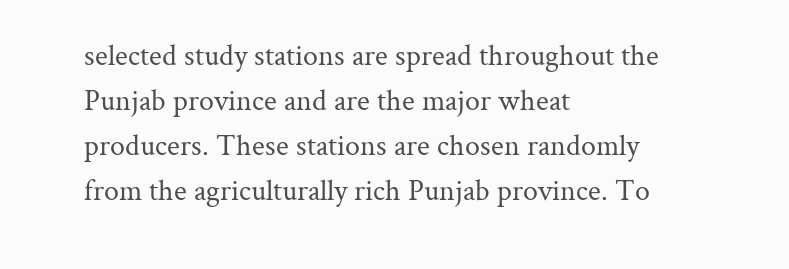selected study stations are spread throughout the Punjab province and are the major wheat producers. These stations are chosen randomly from the agriculturally rich Punjab province. To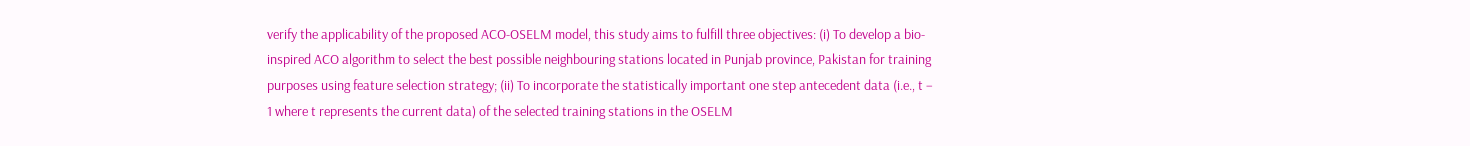verify the applicability of the proposed ACO-OSELM model, this study aims to fulfill three objectives: (i) To develop a bio-inspired ACO algorithm to select the best possible neighbouring stations located in Punjab province, Pakistan for training purposes using feature selection strategy; (ii) To incorporate the statistically important one step antecedent data (i.e., t − 1 where t represents the current data) of the selected training stations in the OSELM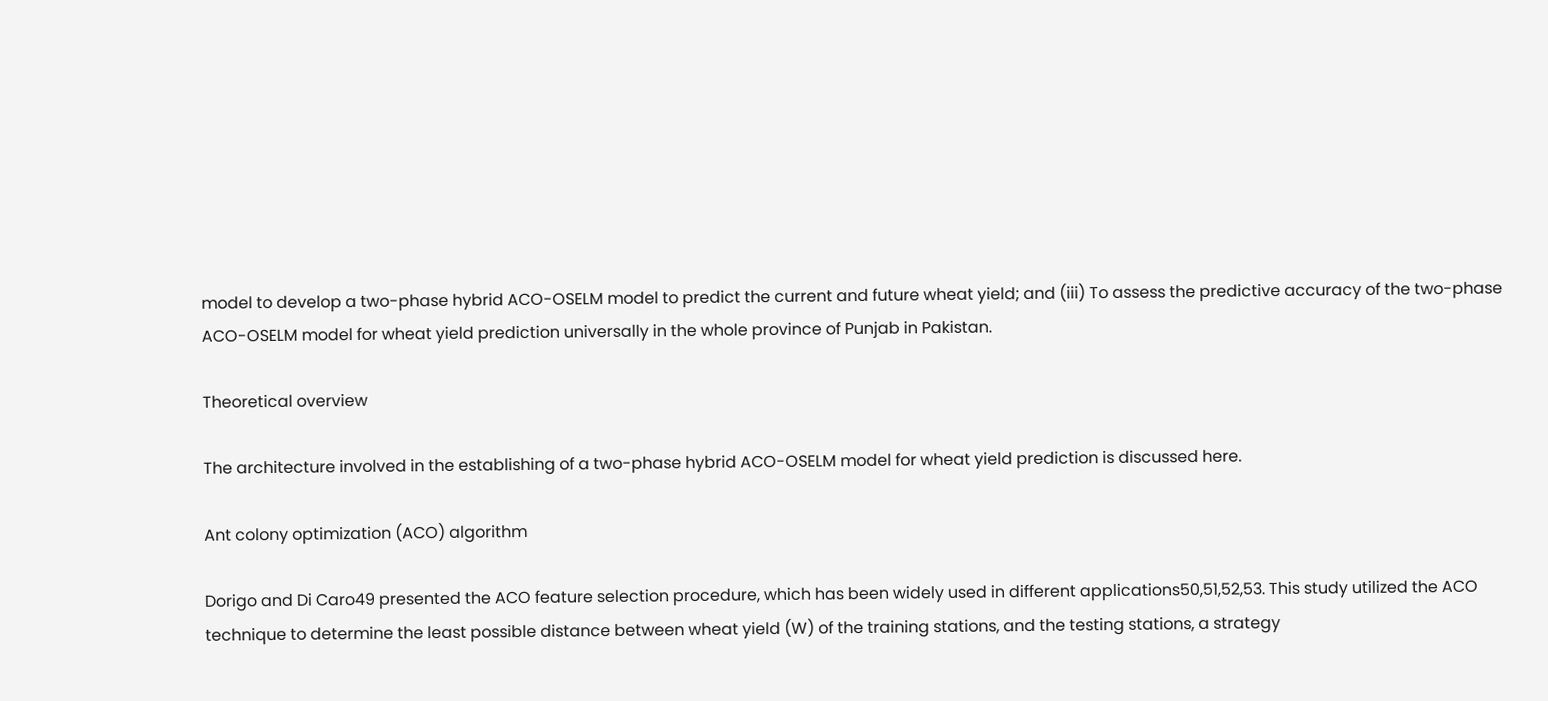model to develop a two-phase hybrid ACO-OSELM model to predict the current and future wheat yield; and (iii) To assess the predictive accuracy of the two-phase ACO-OSELM model for wheat yield prediction universally in the whole province of Punjab in Pakistan.

Theoretical overview

The architecture involved in the establishing of a two-phase hybrid ACO-OSELM model for wheat yield prediction is discussed here.

Ant colony optimization (ACO) algorithm

Dorigo and Di Caro49 presented the ACO feature selection procedure, which has been widely used in different applications50,51,52,53. This study utilized the ACO technique to determine the least possible distance between wheat yield (W) of the training stations, and the testing stations, a strategy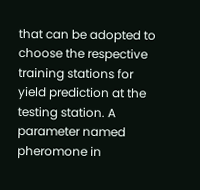that can be adopted to choose the respective training stations for yield prediction at the testing station. A parameter named pheromone in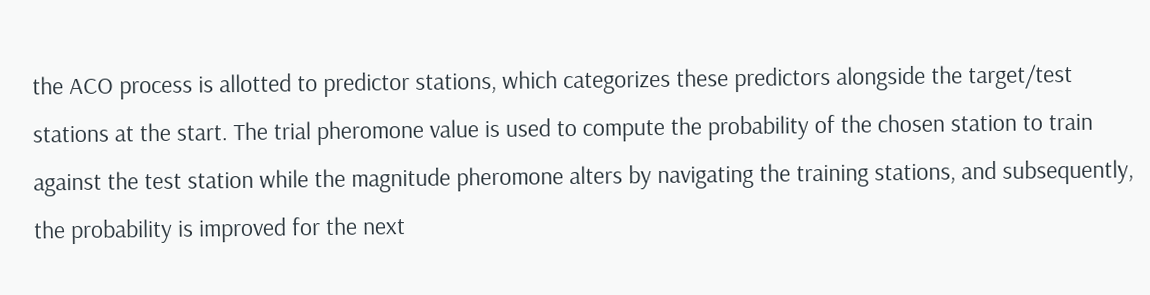the ACO process is allotted to predictor stations, which categorizes these predictors alongside the target/test stations at the start. The trial pheromone value is used to compute the probability of the chosen station to train against the test station while the magnitude pheromone alters by navigating the training stations, and subsequently, the probability is improved for the next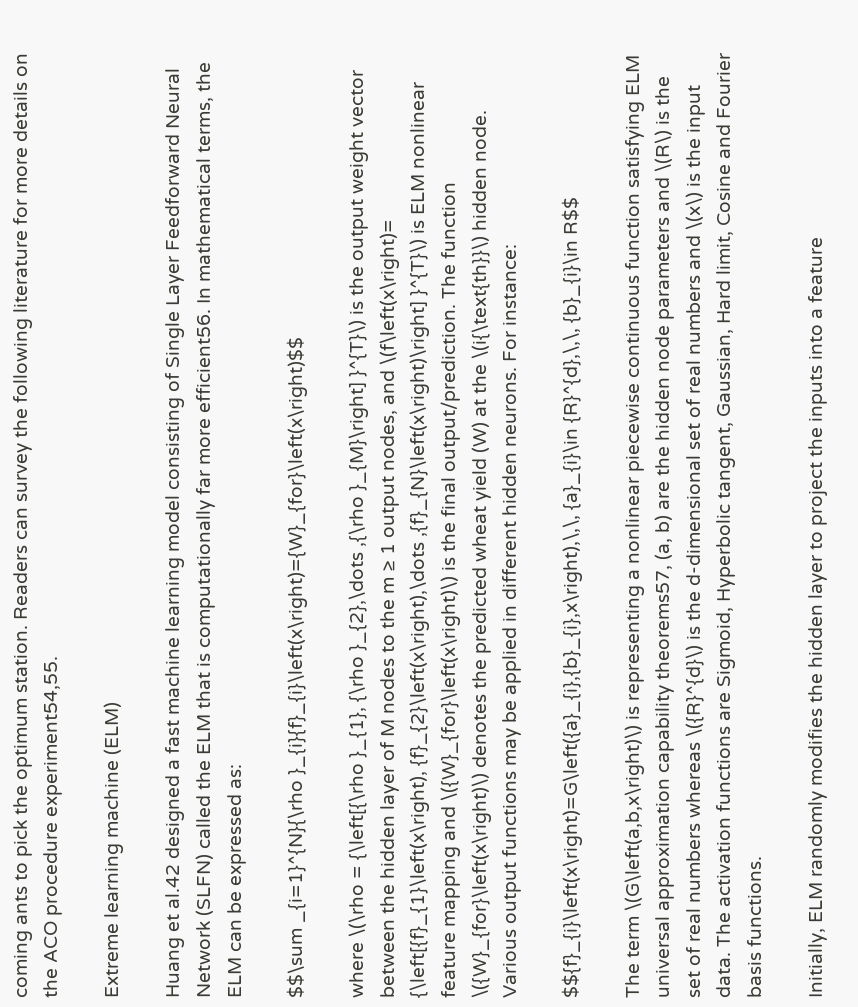coming ants to pick the optimum station. Readers can survey the following literature for more details on the ACO procedure experiment54,55.

Extreme learning machine (ELM)

Huang et al.42 designed a fast machine learning model consisting of Single Layer Feedforward Neural Network (SLFN) called the ELM that is computationally far more efficient56. In mathematical terms, the ELM can be expressed as:

$$\sum _{i=1}^{N}{\rho }_{i}{f}_{i}\left(x\right)={W}_{for}\left(x\right)$$

where \(\rho = {\left[{\rho }_{1}, {\rho }_{2},\dots ,{\rho }_{M}\right] }^{T}\) is the output weight vector between the hidden layer of M nodes to the m ≥ 1 output nodes, and \(f\left(x\right)= {\left[{f}_{1}\left(x\right), {f}_{2}\left(x\right),\dots ,{f}_{N}\left(x\right)\right] }^{T}\) is ELM nonlinear feature mapping and \({W}_{for}\left(x\right)\) is the final output/prediction. The function \({W}_{for}\left(x\right)\) denotes the predicted wheat yield (W) at the \(i{\text{th}}\) hidden node. Various output functions may be applied in different hidden neurons. For instance:

$${f}_{i}\left(x\right)=G\left({a}_{i},{b}_{i},x\right),\,\, {a}_{i}\in {R}^{d},\,\, {b}_{i}\in R$$

The term \(G\left(a,b,x\right)\) is representing a nonlinear piecewise continuous function satisfying ELM universal approximation capability theorems57, (a, b) are the hidden node parameters and \(R\) is the set of real numbers whereas \({R}^{d}\) is the d-dimensional set of real numbers and \(x\) is the input data. The activation functions are Sigmoid, Hyperbolic tangent, Gaussian, Hard limit, Cosine and Fourier basis functions.

Initially, ELM randomly modifies the hidden layer to project the inputs into a feature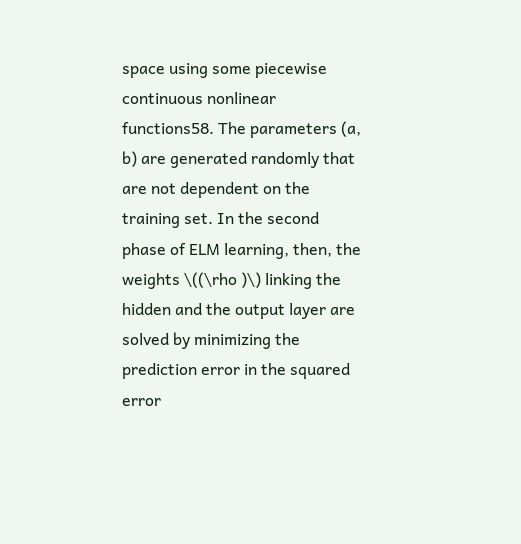space using some piecewise continuous nonlinear functions58. The parameters (a, b) are generated randomly that are not dependent on the training set. In the second phase of ELM learning, then, the weights \((\rho )\) linking the hidden and the output layer are solved by minimizing the prediction error in the squared error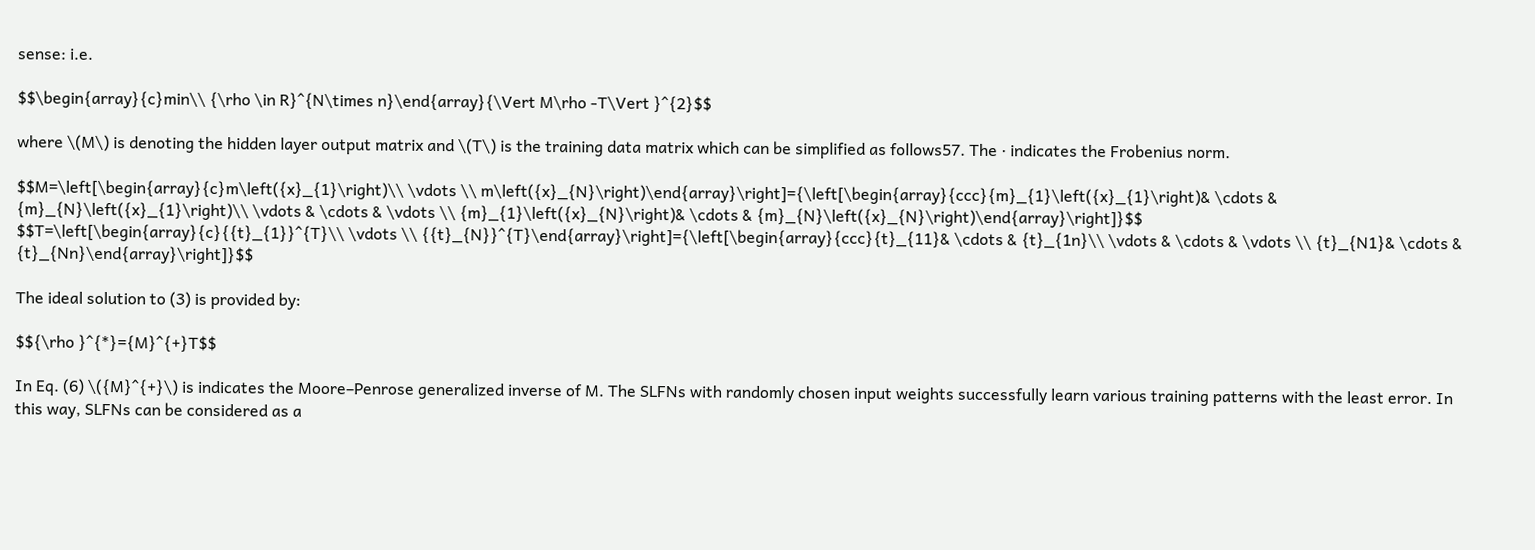sense: i.e.

$$\begin{array}{c}min\\ {\rho \in R}^{N\times n}\end{array}{\Vert M\rho -T\Vert }^{2}$$

where \(M\) is denoting the hidden layer output matrix and \(T\) is the training data matrix which can be simplified as follows57. The · indicates the Frobenius norm.

$$M=\left[\begin{array}{c}m\left({x}_{1}\right)\\ \vdots \\ m\left({x}_{N}\right)\end{array}\right]={\left[\begin{array}{ccc}{m}_{1}\left({x}_{1}\right)& \cdots & {m}_{N}\left({x}_{1}\right)\\ \vdots & \cdots & \vdots \\ {m}_{1}\left({x}_{N}\right)& \cdots & {m}_{N}\left({x}_{N}\right)\end{array}\right]}$$
$$T=\left[\begin{array}{c}{{t}_{1}}^{T}\\ \vdots \\ {{t}_{N}}^{T}\end{array}\right]={\left[\begin{array}{ccc}{t}_{11}& \cdots & {t}_{1n}\\ \vdots & \cdots & \vdots \\ {t}_{N1}& \cdots & {t}_{Nn}\end{array}\right]}$$

The ideal solution to (3) is provided by:

$${\rho }^{*}={M}^{+}T$$

In Eq. (6) \({M}^{+}\) is indicates the Moore–Penrose generalized inverse of M. The SLFNs with randomly chosen input weights successfully learn various training patterns with the least error. In this way, SLFNs can be considered as a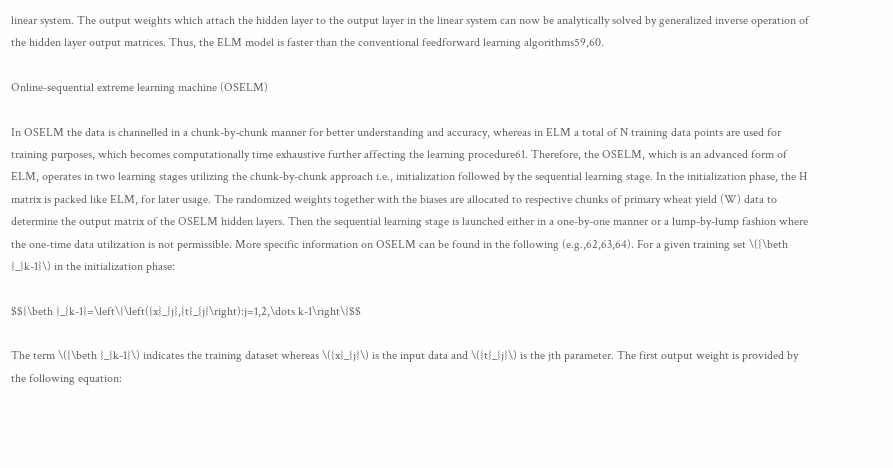linear system. The output weights which attach the hidden layer to the output layer in the linear system can now be analytically solved by generalized inverse operation of the hidden layer output matrices. Thus, the ELM model is faster than the conventional feedforward learning algorithms59,60.

Online-sequential extreme learning machine (OSELM)

In OSELM the data is channelled in a chunk-by-chunk manner for better understanding and accuracy, whereas in ELM a total of N training data points are used for training purposes, which becomes computationally time exhaustive further affecting the learning procedure61. Therefore, the OSELM, which is an advanced form of ELM, operates in two learning stages utilizing the chunk-by-chunk approach i.e., initialization followed by the sequential learning stage. In the initialization phase, the H matrix is packed like ELM, for later usage. The randomized weights together with the biases are allocated to respective chunks of primary wheat yield (W) data to determine the output matrix of the OSELM hidden layers. Then the sequential learning stage is launched either in a one-by-one manner or a lump-by-lump fashion where the one-time data utilization is not permissible. More specific information on OSELM can be found in the following (e.g.,62,63,64). For a given training set \({\beth }_{k-1}\) in the initialization phase:

$${\beth }_{k-1}=\left\{\left({x}_{j},{t}_{j}\right):j=1,2,\dots k-1\right\}$$

The term \({\beth }_{k-1}\) indicates the training dataset whereas \({x}_{j}\) is the input data and \({t}_{j}\) is the jth parameter. The first output weight is provided by the following equation: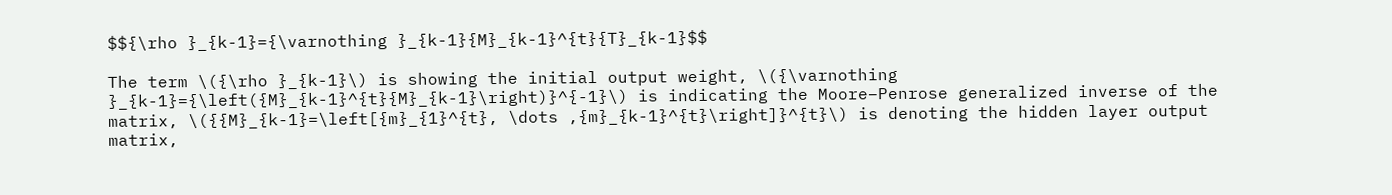$${\rho }_{k-1}={\varnothing }_{k-1}{M}_{k-1}^{t}{T}_{k-1}$$

The term \({\rho }_{k-1}\) is showing the initial output weight, \({\varnothing }_{k-1}={\left({M}_{k-1}^{t}{M}_{k-1}\right)}^{-1}\) is indicating the Moore–Penrose generalized inverse of the matrix, \({{M}_{k-1}=\left[{m}_{1}^{t}, \dots ,{m}_{k-1}^{t}\right]}^{t}\) is denoting the hidden layer output matrix,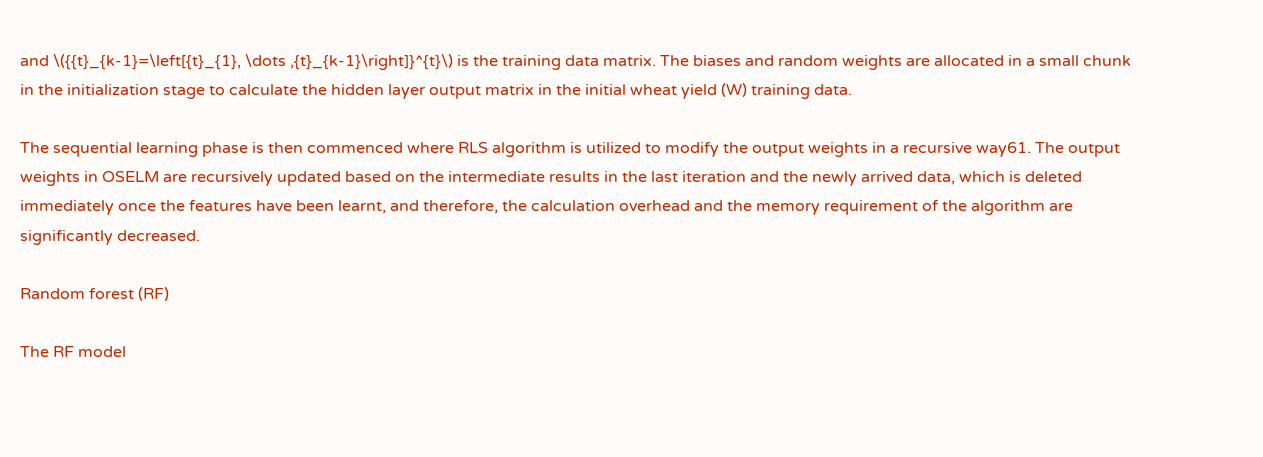and \({{t}_{k-1}=\left[{t}_{1}, \dots ,{t}_{k-1}\right]}^{t}\) is the training data matrix. The biases and random weights are allocated in a small chunk in the initialization stage to calculate the hidden layer output matrix in the initial wheat yield (W) training data.

The sequential learning phase is then commenced where RLS algorithm is utilized to modify the output weights in a recursive way61. The output weights in OSELM are recursively updated based on the intermediate results in the last iteration and the newly arrived data, which is deleted immediately once the features have been learnt, and therefore, the calculation overhead and the memory requirement of the algorithm are significantly decreased.

Random forest (RF)

The RF model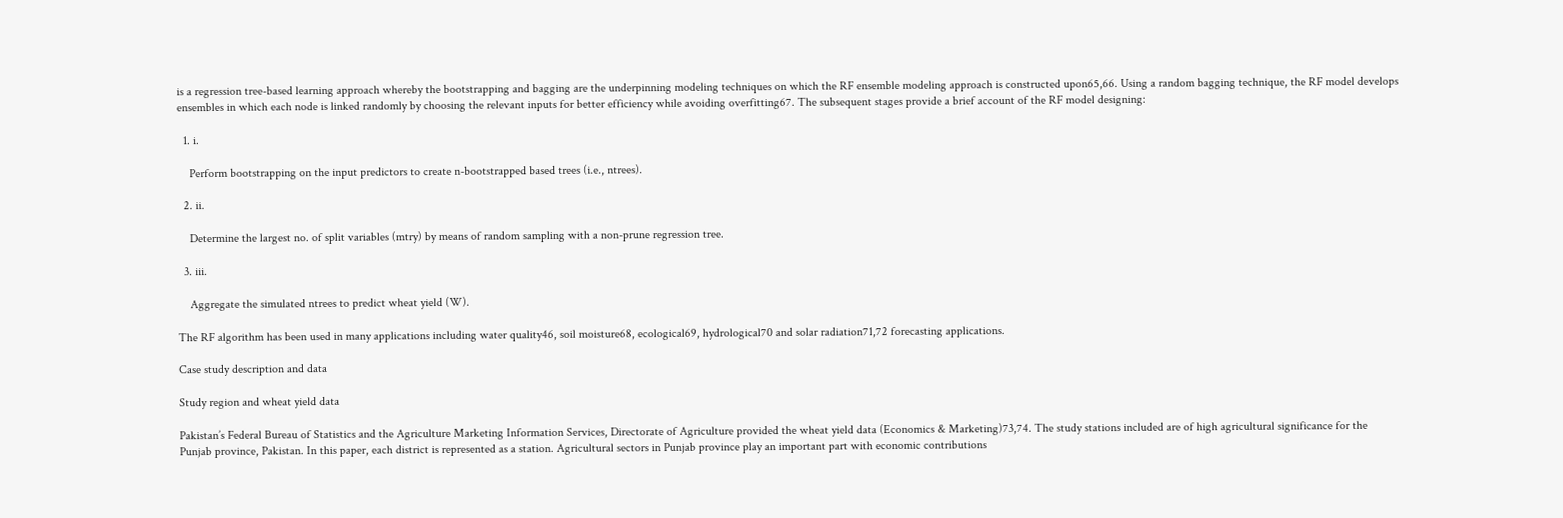is a regression tree-based learning approach whereby the bootstrapping and bagging are the underpinning modeling techniques on which the RF ensemble modeling approach is constructed upon65,66. Using a random bagging technique, the RF model develops ensembles in which each node is linked randomly by choosing the relevant inputs for better efficiency while avoiding overfitting67. The subsequent stages provide a brief account of the RF model designing:

  1. i.

    Perform bootstrapping on the input predictors to create n-bootstrapped based trees (i.e., ntrees).

  2. ii.

    Determine the largest no. of split variables (mtry) by means of random sampling with a non-prune regression tree.

  3. iii.

    Aggregate the simulated ntrees to predict wheat yield (W).

The RF algorithm has been used in many applications including water quality46, soil moisture68, ecological69, hydrological70 and solar radiation71,72 forecasting applications.

Case study description and data

Study region and wheat yield data

Pakistan’s Federal Bureau of Statistics and the Agriculture Marketing Information Services, Directorate of Agriculture provided the wheat yield data (Economics & Marketing)73,74. The study stations included are of high agricultural significance for the Punjab province, Pakistan. In this paper, each district is represented as a station. Agricultural sectors in Punjab province play an important part with economic contributions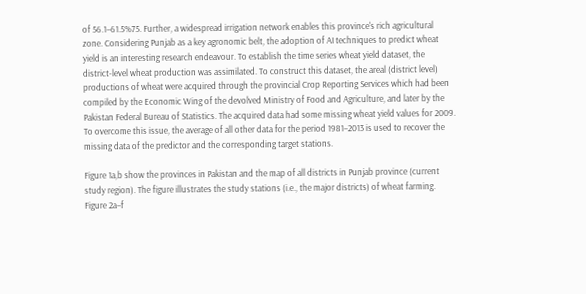of 56.1–61.5%75. Further, a widespread irrigation network enables this province's rich agricultural zone. Considering Punjab as a key agronomic belt, the adoption of AI techniques to predict wheat yield is an interesting research endeavour. To establish the time series wheat yield dataset, the district-level wheat production was assimilated. To construct this dataset, the areal (district level) productions of wheat were acquired through the provincial Crop Reporting Services which had been compiled by the Economic Wing of the devolved Ministry of Food and Agriculture, and later by the Pakistan Federal Bureau of Statistics. The acquired data had some missing wheat yield values for 2009. To overcome this issue, the average of all other data for the period 1981–2013 is used to recover the missing data of the predictor and the corresponding target stations.

Figure 1a,b show the provinces in Pakistan and the map of all districts in Punjab province (current study region). The figure illustrates the study stations (i.e., the major districts) of wheat farming. Figure 2a–f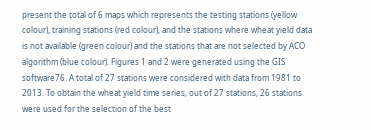present the total of 6 maps which represents the testing stations (yellow colour), training stations (red colour), and the stations where wheat yield data is not available (green colour) and the stations that are not selected by ACO algorithm (blue colour). Figures 1 and 2 were generated using the GIS software76. A total of 27 stations were considered with data from 1981 to 2013. To obtain the wheat yield time series, out of 27 stations, 26 stations were used for the selection of the best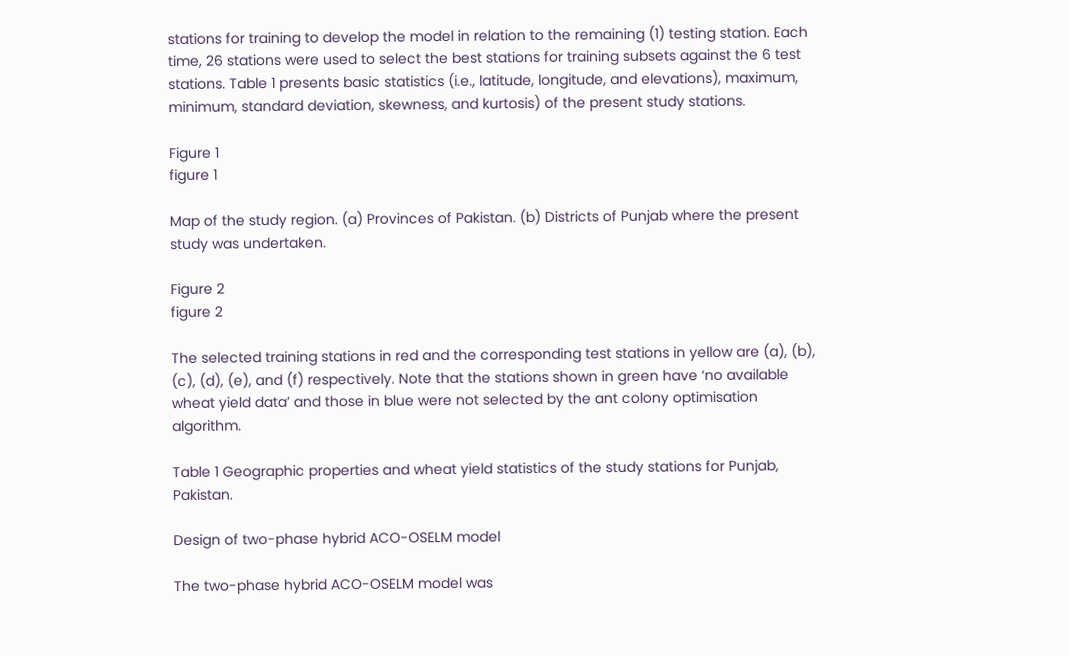stations for training to develop the model in relation to the remaining (1) testing station. Each time, 26 stations were used to select the best stations for training subsets against the 6 test stations. Table 1 presents basic statistics (i.e., latitude, longitude, and elevations), maximum, minimum, standard deviation, skewness, and kurtosis) of the present study stations.

Figure 1
figure 1

Map of the study region. (a) Provinces of Pakistan. (b) Districts of Punjab where the present study was undertaken.

Figure 2
figure 2

The selected training stations in red and the corresponding test stations in yellow are (a), (b), (c), (d), (e), and (f) respectively. Note that the stations shown in green have ‘no available wheat yield data’ and those in blue were not selected by the ant colony optimisation algorithm.

Table 1 Geographic properties and wheat yield statistics of the study stations for Punjab, Pakistan.

Design of two-phase hybrid ACO-OSELM model

The two-phase hybrid ACO-OSELM model was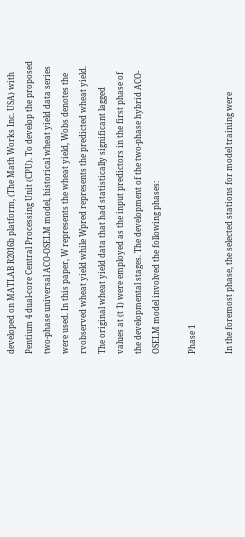developed on MATLAB R2016b platform, (The Math Works Inc. USA) with Pentium 4 dual-core Central Processing Unit (CPU). To develop the proposed two-phase universal ACO-OSELM model, historical wheat yield data series were used. In this paper, W represents the wheat yield, Wobs denotes the rvobserved wheat yield while Wpred represents the predicted wheat yield. The original wheat yield data that had statistically significant lagged values at (t 1) were employed as the input predictors in the first phase of the developmental stages. The development of the two-phase hybrid ACO-OSELM model involved the following phases:

Phase 1

In the foremost phase, the selected stations for model training were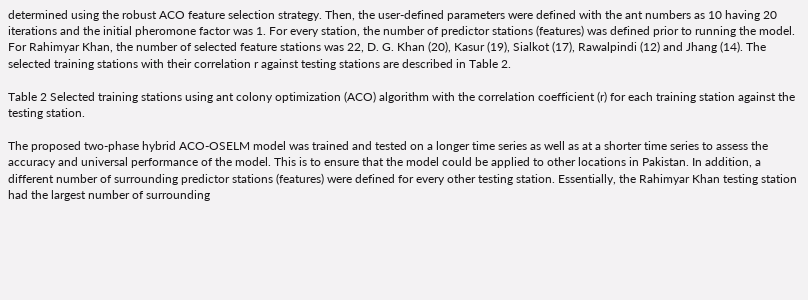determined using the robust ACO feature selection strategy. Then, the user-defined parameters were defined with the ant numbers as 10 having 20 iterations and the initial pheromone factor was 1. For every station, the number of predictor stations (features) was defined prior to running the model. For Rahimyar Khan, the number of selected feature stations was 22, D. G. Khan (20), Kasur (19), Sialkot (17), Rawalpindi (12) and Jhang (14). The selected training stations with their correlation r against testing stations are described in Table 2.

Table 2 Selected training stations using ant colony optimization (ACO) algorithm with the correlation coefficient (r) for each training station against the testing station.

The proposed two-phase hybrid ACO-OSELM model was trained and tested on a longer time series as well as at a shorter time series to assess the accuracy and universal performance of the model. This is to ensure that the model could be applied to other locations in Pakistan. In addition, a different number of surrounding predictor stations (features) were defined for every other testing station. Essentially, the Rahimyar Khan testing station had the largest number of surrounding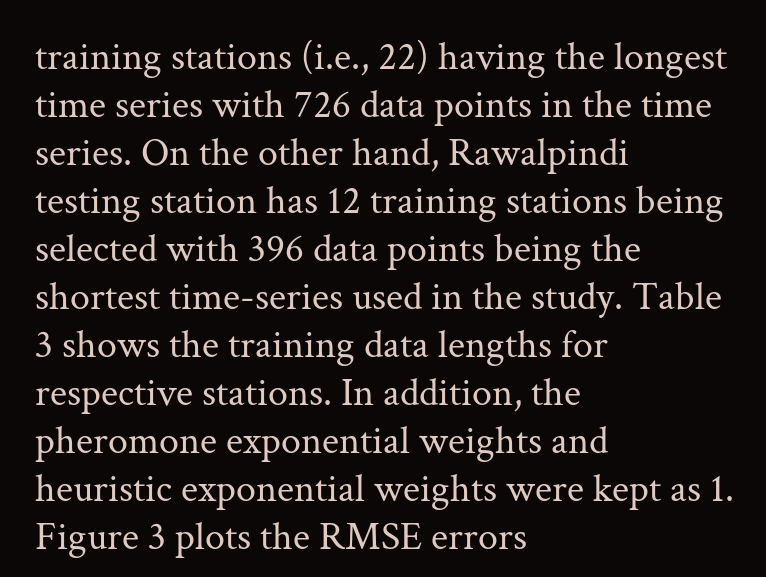training stations (i.e., 22) having the longest time series with 726 data points in the time series. On the other hand, Rawalpindi testing station has 12 training stations being selected with 396 data points being the shortest time-series used in the study. Table 3 shows the training data lengths for respective stations. In addition, the pheromone exponential weights and heuristic exponential weights were kept as 1. Figure 3 plots the RMSE errors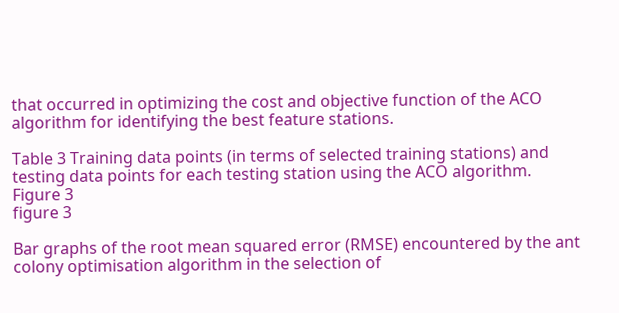that occurred in optimizing the cost and objective function of the ACO algorithm for identifying the best feature stations.

Table 3 Training data points (in terms of selected training stations) and testing data points for each testing station using the ACO algorithm.
Figure 3
figure 3

Bar graphs of the root mean squared error (RMSE) encountered by the ant colony optimisation algorithm in the selection of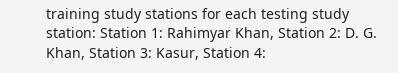training study stations for each testing study station: Station 1: Rahimyar Khan, Station 2: D. G. Khan, Station 3: Kasur, Station 4: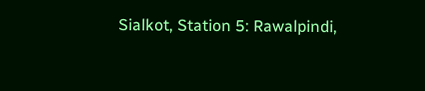Sialkot, Station 5: Rawalpindi,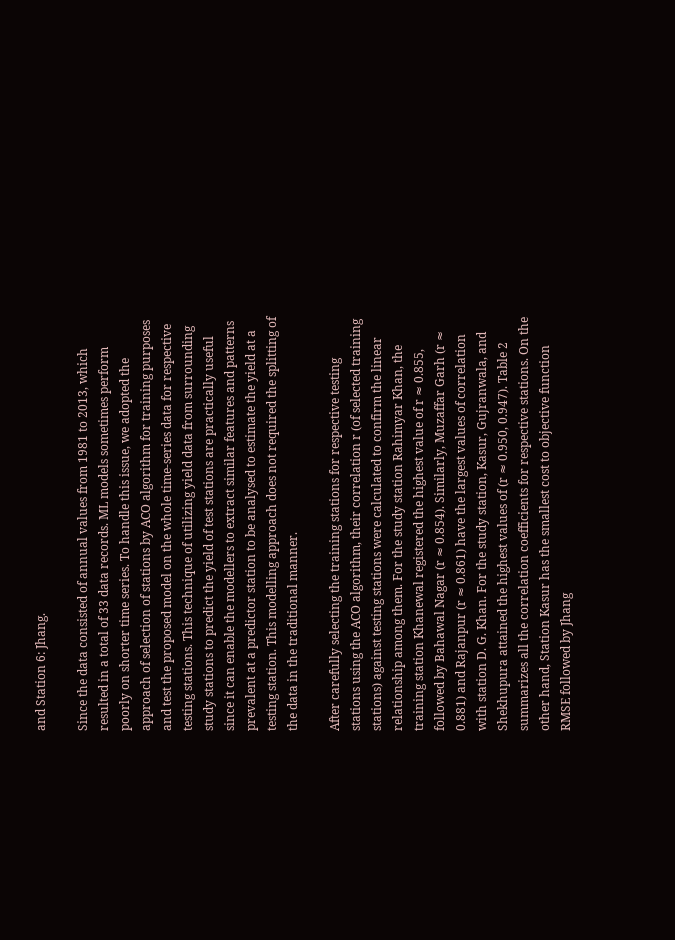and Station 6: Jhang.

Since the data consisted of annual values from 1981 to 2013, which resulted in a total of 33 data records. ML models sometimes perform poorly on shorter time series. To handle this issue, we adopted the approach of selection of stations by ACO algorithm for training purposes and test the proposed model on the whole time-series data for respective testing stations. This technique of utilizing yield data from surrounding study stations to predict the yield of test stations are practically useful since it can enable the modellers to extract similar features and patterns prevalent at a predictor station to be analysed to estimate the yield at a testing station. This modelling approach does not required the splitting of the data in the traditional manner.

After carefully selecting the training stations for respective testing stations using the ACO algorithm, their correlation r (of selected training stations) against testing stations were calculated to confirm the linear relationship among them. For the study station Rahimyar Khan, the training station Khanewal registered the highest value of r ≈ 0.855, followed by Bahawal Nagar (r ≈ 0.854). Similarly, Muzaffar Garh (r ≈ 0.881) and Rajanpur (r ≈ 0.861) have the largest values of correlation with station D. G. Khan. For the study station, Kasur, Gujranwala, and Shekhupura attained the highest values of (r ≈ 0.950, 0.947). Table 2 summarizes all the correlation coefficients for respective stations. On the other hand, Station Kasur has the smallest cost to objective function RMSE followed by Jhang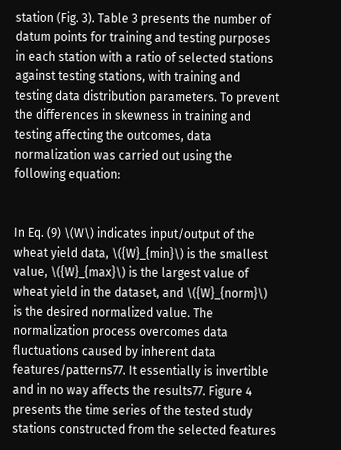station (Fig. 3). Table 3 presents the number of datum points for training and testing purposes in each station with a ratio of selected stations against testing stations, with training and testing data distribution parameters. To prevent the differences in skewness in training and testing affecting the outcomes, data normalization was carried out using the following equation:


In Eq. (9) \(W\) indicates input/output of the wheat yield data, \({W}_{min}\) is the smallest value, \({W}_{max}\) is the largest value of wheat yield in the dataset, and \({W}_{norm}\) is the desired normalized value. The normalization process overcomes data fluctuations caused by inherent data features/patterns77. It essentially is invertible and in no way affects the results77. Figure 4 presents the time series of the tested study stations constructed from the selected features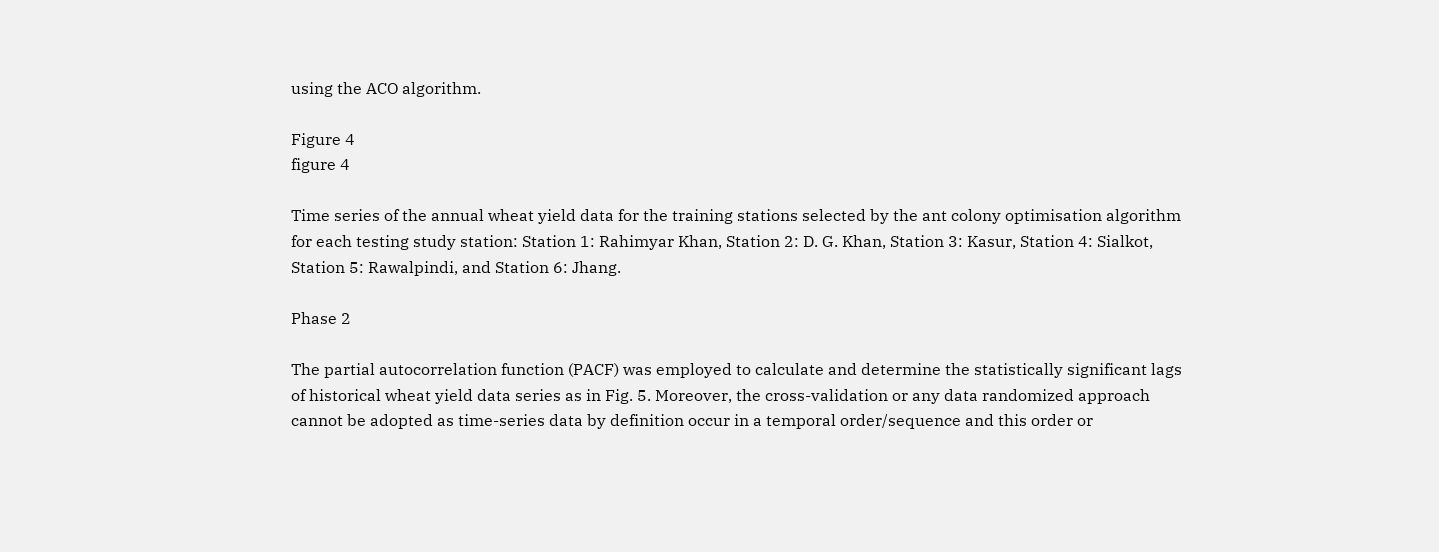using the ACO algorithm.

Figure 4
figure 4

Time series of the annual wheat yield data for the training stations selected by the ant colony optimisation algorithm for each testing study station: Station 1: Rahimyar Khan, Station 2: D. G. Khan, Station 3: Kasur, Station 4: Sialkot, Station 5: Rawalpindi, and Station 6: Jhang.

Phase 2

The partial autocorrelation function (PACF) was employed to calculate and determine the statistically significant lags of historical wheat yield data series as in Fig. 5. Moreover, the cross-validation or any data randomized approach cannot be adopted as time-series data by definition occur in a temporal order/sequence and this order or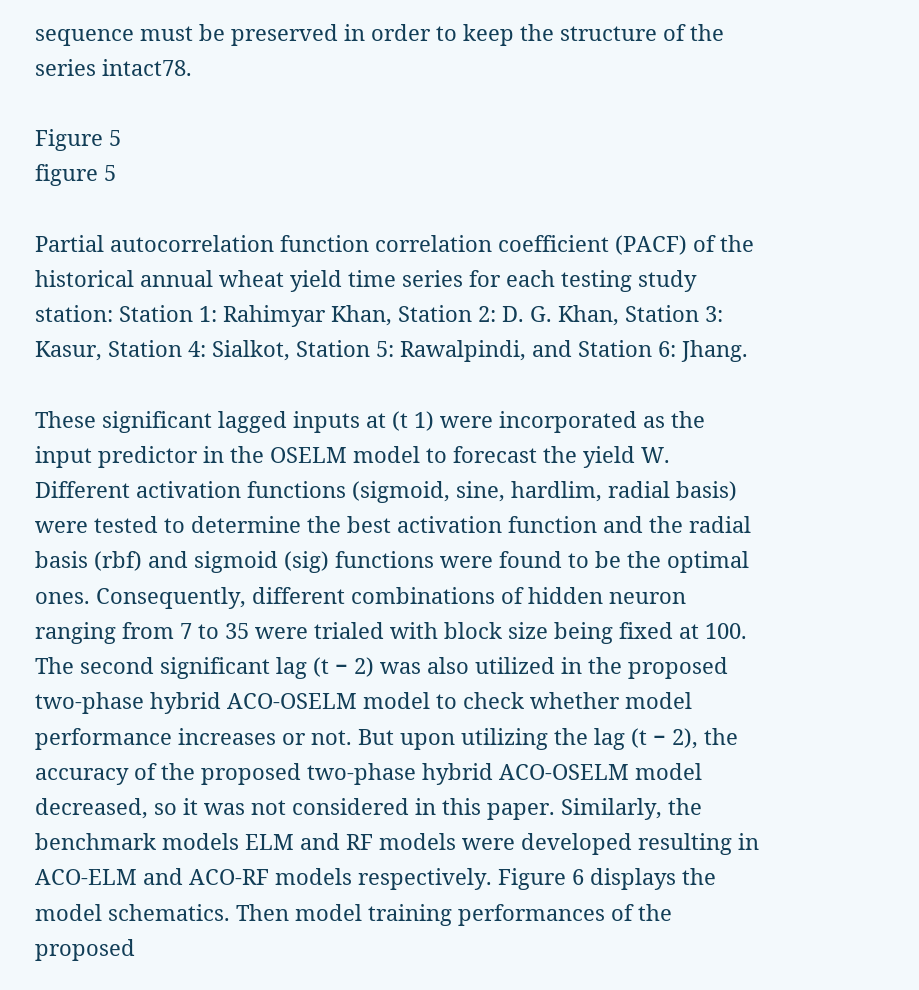sequence must be preserved in order to keep the structure of the series intact78.

Figure 5
figure 5

Partial autocorrelation function correlation coefficient (PACF) of the historical annual wheat yield time series for each testing study station: Station 1: Rahimyar Khan, Station 2: D. G. Khan, Station 3: Kasur, Station 4: Sialkot, Station 5: Rawalpindi, and Station 6: Jhang.

These significant lagged inputs at (t 1) were incorporated as the input predictor in the OSELM model to forecast the yield W. Different activation functions (sigmoid, sine, hardlim, radial basis) were tested to determine the best activation function and the radial basis (rbf) and sigmoid (sig) functions were found to be the optimal ones. Consequently, different combinations of hidden neuron ranging from 7 to 35 were trialed with block size being fixed at 100. The second significant lag (t − 2) was also utilized in the proposed two-phase hybrid ACO-OSELM model to check whether model performance increases or not. But upon utilizing the lag (t − 2), the accuracy of the proposed two-phase hybrid ACO-OSELM model decreased, so it was not considered in this paper. Similarly, the benchmark models ELM and RF models were developed resulting in ACO-ELM and ACO-RF models respectively. Figure 6 displays the model schematics. Then model training performances of the proposed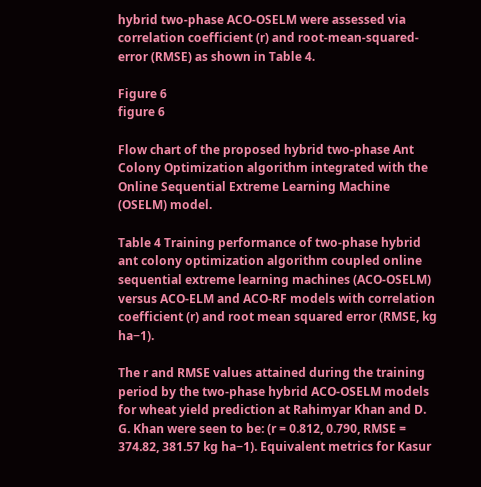hybrid two-phase ACO-OSELM were assessed via correlation coefficient (r) and root-mean-squared-error (RMSE) as shown in Table 4.

Figure 6
figure 6

Flow chart of the proposed hybrid two-phase Ant Colony Optimization algorithm integrated with the Online Sequential Extreme Learning Machine (OSELM) model.

Table 4 Training performance of two-phase hybrid ant colony optimization algorithm coupled online sequential extreme learning machines (ACO-OSELM) versus ACO-ELM and ACO-RF models with correlation coefficient (r) and root mean squared error (RMSE, kg ha−1).

The r and RMSE values attained during the training period by the two-phase hybrid ACO-OSELM models for wheat yield prediction at Rahimyar Khan and D. G. Khan were seen to be: (r = 0.812, 0.790, RMSE = 374.82, 381.57 kg ha−1). Equivalent metrics for Kasur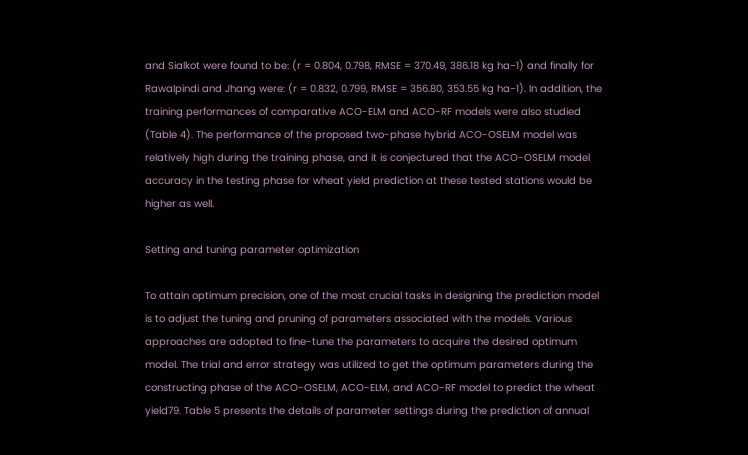and Sialkot were found to be: (r = 0.804, 0.798, RMSE = 370.49, 386.18 kg ha−1) and finally for Rawalpindi and Jhang were: (r = 0.832, 0.799, RMSE = 356.80, 353.55 kg ha−1). In addition, the training performances of comparative ACO-ELM and ACO-RF models were also studied (Table 4). The performance of the proposed two-phase hybrid ACO-OSELM model was relatively high during the training phase, and it is conjectured that the ACO-OSELM model accuracy in the testing phase for wheat yield prediction at these tested stations would be higher as well.

Setting and tuning parameter optimization

To attain optimum precision, one of the most crucial tasks in designing the prediction model is to adjust the tuning and pruning of parameters associated with the models. Various approaches are adopted to fine-tune the parameters to acquire the desired optimum model. The trial and error strategy was utilized to get the optimum parameters during the constructing phase of the ACO-OSELM, ACO-ELM, and ACO-RF model to predict the wheat yield79. Table 5 presents the details of parameter settings during the prediction of annual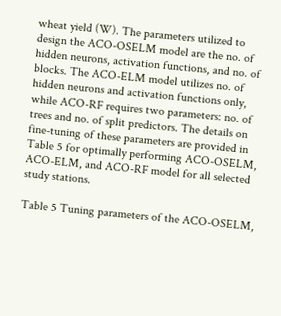wheat yield (W). The parameters utilized to design the ACO-OSELM model are the no. of hidden neurons, activation functions, and no. of blocks. The ACO-ELM model utilizes no. of hidden neurons and activation functions only, while ACO-RF requires two parameters: no. of trees and no. of split predictors. The details on fine-tuning of these parameters are provided in Table 5 for optimally performing ACO-OSELM, ACO-ELM, and ACO-RF model for all selected study stations.

Table 5 Tuning parameters of the ACO-OSELM,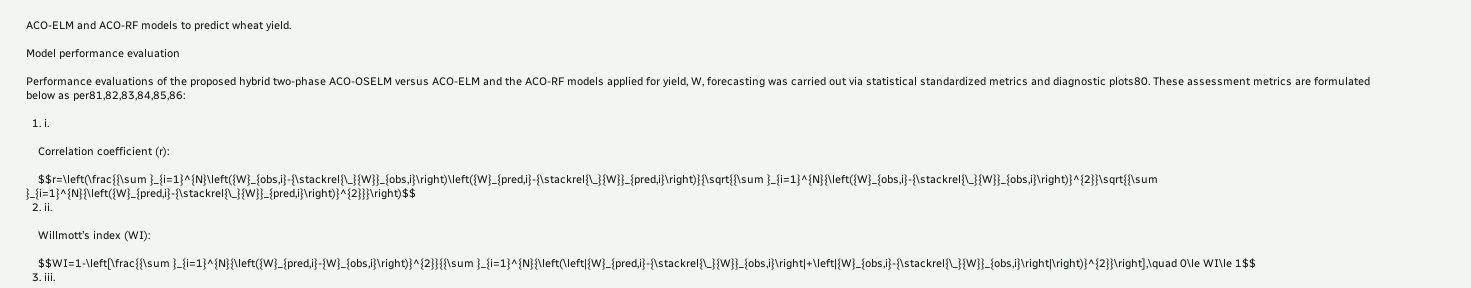ACO-ELM and ACO-RF models to predict wheat yield.

Model performance evaluation

Performance evaluations of the proposed hybrid two-phase ACO-OSELM versus ACO-ELM and the ACO-RF models applied for yield, W, forecasting was carried out via statistical standardized metrics and diagnostic plots80. These assessment metrics are formulated below as per81,82,83,84,85,86:

  1. i.

    Correlation coefficient (r):

    $$r=\left(\frac{{\sum }_{i=1}^{N}\left({W}_{obs,i}-{\stackrel{\_}{W}}_{obs,i}\right)\left({W}_{pred,i}-{\stackrel{\_}{W}}_{pred,i}\right)}{\sqrt{{\sum }_{i=1}^{N}{\left({W}_{obs,i}-{\stackrel{\_}{W}}_{obs,i}\right)}^{2}}\sqrt{{\sum }_{i=1}^{N}{\left({W}_{pred,i}-{\stackrel{\_}{W}}_{pred,i}\right)}^{2}}}\right)$$
  2. ii.

    Willmott’s index (WI):

    $$WI=1-\left[\frac{{\sum }_{i=1}^{N}{\left({W}_{pred,i}-{W}_{obs,i}\right)}^{2}}{{\sum }_{i=1}^{N}{\left(\left|{W}_{pred,i}-{\stackrel{\_}{W}}_{obs,i}\right|+\left|{W}_{obs,i}-{\stackrel{\_}{W}}_{obs,i}\right|\right)}^{2}}\right],\quad 0\le WI\le 1$$
  3. iii.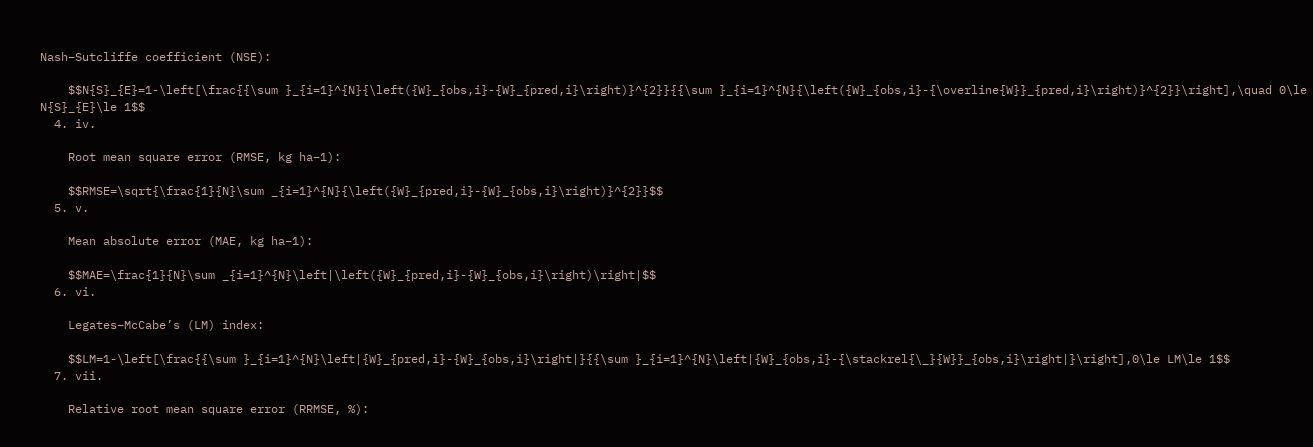Nash–Sutcliffe coefficient (NSE):

    $$N{S}_{E}=1-\left[\frac{{\sum }_{i=1}^{N}{\left({W}_{obs,i}-{W}_{pred,i}\right)}^{2}}{{\sum }_{i=1}^{N}{\left({W}_{obs,i}-{\overline{W}}_{pred,i}\right)}^{2}}\right],\quad 0\le N{S}_{E}\le 1$$
  4. iv.

    Root mean square error (RMSE, kg ha−1):

    $$RMSE=\sqrt{\frac{1}{N}\sum _{i=1}^{N}{\left({W}_{pred,i}-{W}_{obs,i}\right)}^{2}}$$
  5. v.

    Mean absolute error (MAE, kg ha−1):

    $$MAE=\frac{1}{N}\sum _{i=1}^{N}\left|\left({W}_{pred,i}-{W}_{obs,i}\right)\right|$$
  6. vi.

    Legates–McCabe’s (LM) index:

    $$LM=1-\left[\frac{{\sum }_{i=1}^{N}\left|{W}_{pred,i}-{W}_{obs,i}\right|}{{\sum }_{i=1}^{N}\left|{W}_{obs,i}-{\stackrel{\_}{W}}_{obs,i}\right|}\right],0\le LM\le 1$$
  7. vii.

    Relative root mean square error (RRMSE, %):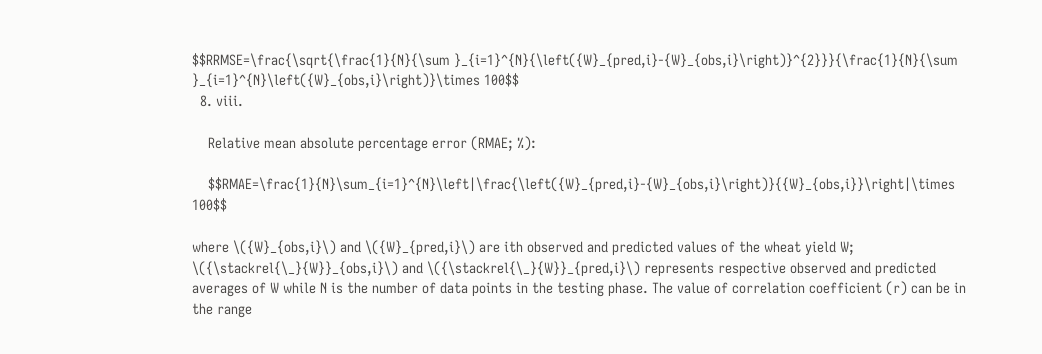$$RRMSE=\frac{\sqrt{\frac{1}{N}{\sum }_{i=1}^{N}{\left({W}_{pred,i}-{W}_{obs,i}\right)}^{2}}}{\frac{1}{N}{\sum }_{i=1}^{N}\left({W}_{obs,i}\right)}\times 100$$
  8. viii.

    Relative mean absolute percentage error (RMAE; %):

    $$RMAE=\frac{1}{N}\sum_{i=1}^{N}\left|\frac{\left({W}_{pred,i}-{W}_{obs,i}\right)}{{W}_{obs,i}}\right|\times 100$$

where \({W}_{obs,i}\) and \({W}_{pred,i}\) are ith observed and predicted values of the wheat yield W; \({\stackrel{\_}{W}}_{obs,i}\) and \({\stackrel{\_}{W}}_{pred,i}\) represents respective observed and predicted averages of W while N is the number of data points in the testing phase. The value of correlation coefficient (r) can be in the range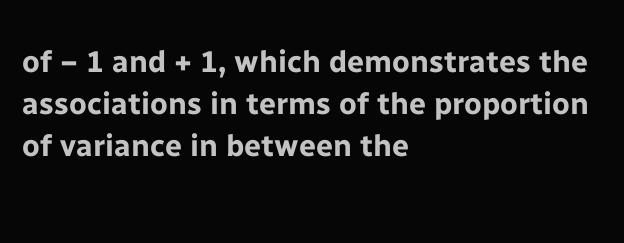of − 1 and + 1, which demonstrates the associations in terms of the proportion of variance in between the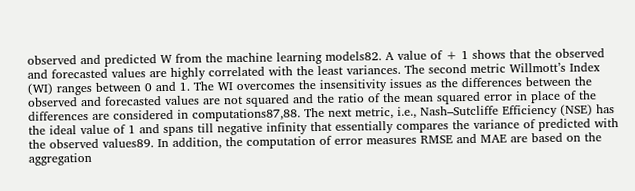observed and predicted W from the machine learning models82. A value of + 1 shows that the observed and forecasted values are highly correlated with the least variances. The second metric Willmott’s Index (WI) ranges between 0 and 1. The WI overcomes the insensitivity issues as the differences between the observed and forecasted values are not squared and the ratio of the mean squared error in place of the differences are considered in computations87,88. The next metric, i.e., Nash–Sutcliffe Efficiency (NSE) has the ideal value of 1 and spans till negative infinity that essentially compares the variance of predicted with the observed values89. In addition, the computation of error measures RMSE and MAE are based on the aggregation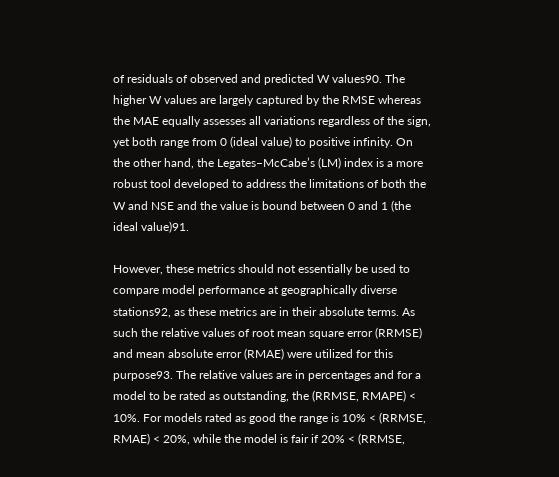of residuals of observed and predicted W values90. The higher W values are largely captured by the RMSE whereas the MAE equally assesses all variations regardless of the sign, yet both range from 0 (ideal value) to positive infinity. On the other hand, the Legates–McCabe’s (LM) index is a more robust tool developed to address the limitations of both the W and NSE and the value is bound between 0 and 1 (the ideal value)91.

However, these metrics should not essentially be used to compare model performance at geographically diverse stations92, as these metrics are in their absolute terms. As such the relative values of root mean square error (RRMSE) and mean absolute error (RMAE) were utilized for this purpose93. The relative values are in percentages and for a model to be rated as outstanding, the (RRMSE, RMAPE) < 10%. For models rated as good the range is 10% < (RRMSE, RMAE) < 20%, while the model is fair if 20% < (RRMSE,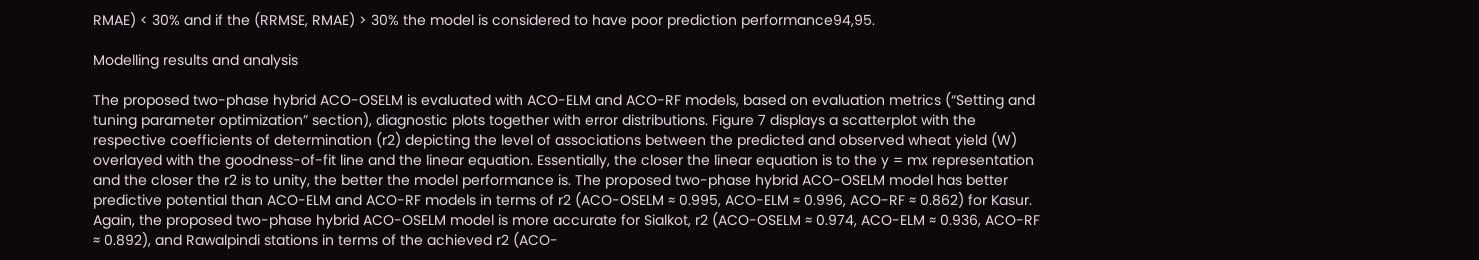RMAE) < 30% and if the (RRMSE, RMAE) > 30% the model is considered to have poor prediction performance94,95.

Modelling results and analysis

The proposed two-phase hybrid ACO-OSELM is evaluated with ACO-ELM and ACO-RF models, based on evaluation metrics (“Setting and tuning parameter optimization” section), diagnostic plots together with error distributions. Figure 7 displays a scatterplot with the respective coefficients of determination (r2) depicting the level of associations between the predicted and observed wheat yield (W) overlayed with the goodness-of-fit line and the linear equation. Essentially, the closer the linear equation is to the y = mx representation and the closer the r2 is to unity, the better the model performance is. The proposed two-phase hybrid ACO-OSELM model has better predictive potential than ACO-ELM and ACO-RF models in terms of r2 (ACO-OSELM ≈ 0.995, ACO-ELM ≈ 0.996, ACO-RF ≈ 0.862) for Kasur. Again, the proposed two-phase hybrid ACO-OSELM model is more accurate for Sialkot, r2 (ACO-OSELM ≈ 0.974, ACO-ELM ≈ 0.936, ACO-RF ≈ 0.892), and Rawalpindi stations in terms of the achieved r2 (ACO-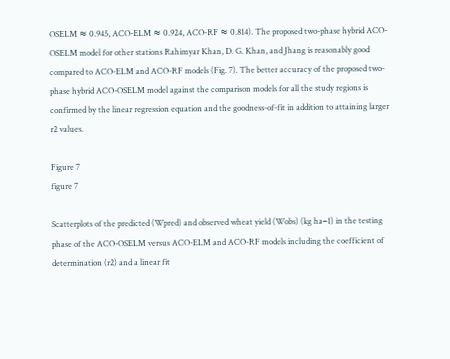OSELM ≈ 0.945, ACO-ELM ≈ 0.924, ACO-RF ≈ 0.814). The proposed two-phase hybrid ACO-OSELM model for other stations Rahimyar Khan, D. G. Khan, and Jhang is reasonably good compared to ACO-ELM and ACO-RF models (Fig. 7). The better accuracy of the proposed two-phase hybrid ACO-OSELM model against the comparison models for all the study regions is confirmed by the linear regression equation and the goodness-of-fit in addition to attaining larger r2 values.

Figure 7
figure 7

Scatterplots of the predicted (Wpred) and observed wheat yield (Wobs) (kg ha−1) in the testing phase of the ACO-OSELM versus ACO-ELM and ACO-RF models including the coefficient of determination (r2) and a linear fit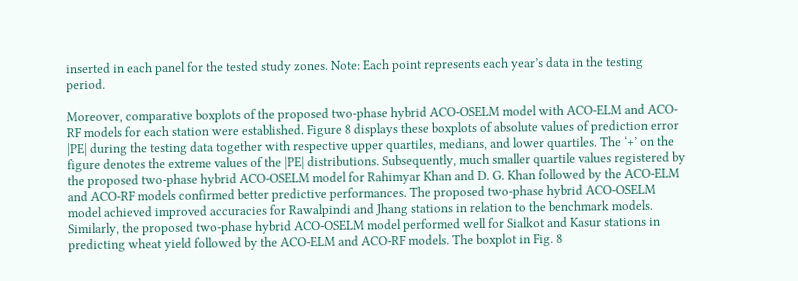inserted in each panel for the tested study zones. Note: Each point represents each year’s data in the testing period.

Moreover, comparative boxplots of the proposed two-phase hybrid ACO-OSELM model with ACO-ELM and ACO-RF models for each station were established. Figure 8 displays these boxplots of absolute values of prediction error |PE| during the testing data together with respective upper quartiles, medians, and lower quartiles. The ‘+’ on the figure denotes the extreme values of the |PE| distributions. Subsequently, much smaller quartile values registered by the proposed two-phase hybrid ACO-OSELM model for Rahimyar Khan and D. G. Khan followed by the ACO-ELM and ACO-RF models confirmed better predictive performances. The proposed two-phase hybrid ACO-OSELM model achieved improved accuracies for Rawalpindi and Jhang stations in relation to the benchmark models. Similarly, the proposed two-phase hybrid ACO-OSELM model performed well for Sialkot and Kasur stations in predicting wheat yield followed by the ACO-ELM and ACO-RF models. The boxplot in Fig. 8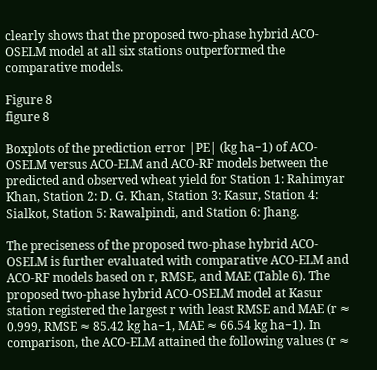clearly shows that the proposed two-phase hybrid ACO-OSELM model at all six stations outperformed the comparative models.

Figure 8
figure 8

Boxplots of the prediction error |PE| (kg ha−1) of ACO-OSELM versus ACO-ELM and ACO-RF models between the predicted and observed wheat yield for Station 1: Rahimyar Khan, Station 2: D. G. Khan, Station 3: Kasur, Station 4: Sialkot, Station 5: Rawalpindi, and Station 6: Jhang.

The preciseness of the proposed two-phase hybrid ACO-OSELM is further evaluated with comparative ACO-ELM and ACO-RF models based on r, RMSE, and MAE (Table 6). The proposed two-phase hybrid ACO-OSELM model at Kasur station registered the largest r with least RMSE and MAE (r ≈ 0.999, RMSE ≈ 85.42 kg ha−1, MAE ≈ 66.54 kg ha−1). In comparison, the ACO-ELM attained the following values (r ≈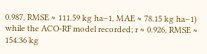0.987, RMSE ≈ 111.59 kg ha−1, MAE ≈ 78.15 kg ha−1) while the ACO-RF model recorded; r ≈ 0.926, RMSE ≈ 154.36 kg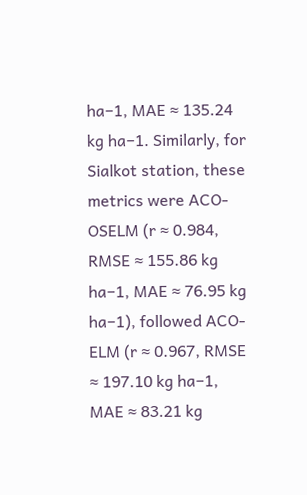ha−1, MAE ≈ 135.24 kg ha−1. Similarly, for Sialkot station, these metrics were ACO-OSELM (r ≈ 0.984, RMSE ≈ 155.86 kg ha−1, MAE ≈ 76.95 kg ha−1), followed ACO-ELM (r ≈ 0.967, RMSE ≈ 197.10 kg ha−1, MAE ≈ 83.21 kg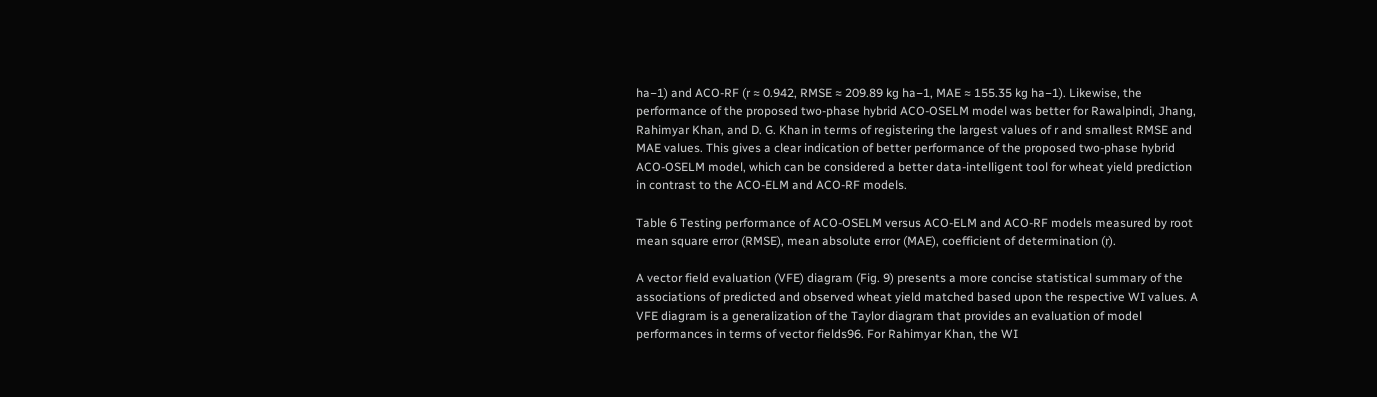ha−1) and ACO-RF (r ≈ 0.942, RMSE ≈ 209.89 kg ha−1, MAE ≈ 155.35 kg ha−1). Likewise, the performance of the proposed two-phase hybrid ACO-OSELM model was better for Rawalpindi, Jhang, Rahimyar Khan, and D. G. Khan in terms of registering the largest values of r and smallest RMSE and MAE values. This gives a clear indication of better performance of the proposed two-phase hybrid ACO-OSELM model, which can be considered a better data-intelligent tool for wheat yield prediction in contrast to the ACO-ELM and ACO-RF models.

Table 6 Testing performance of ACO-OSELM versus ACO-ELM and ACO-RF models measured by root mean square error (RMSE), mean absolute error (MAE), coefficient of determination (r).

A vector field evaluation (VFE) diagram (Fig. 9) presents a more concise statistical summary of the associations of predicted and observed wheat yield matched based upon the respective WI values. A VFE diagram is a generalization of the Taylor diagram that provides an evaluation of model performances in terms of vector fields96. For Rahimyar Khan, the WI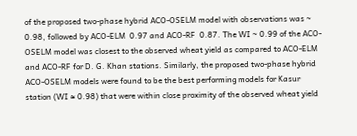of the proposed two-phase hybrid ACO-OSELM model with observations was ~ 0.98, followed by ACO-ELM  0.97 and ACO-RF  0.87. The WI ~ 0.99 of the ACO-OSELM model was closest to the observed wheat yield as compared to ACO-ELM and ACO-RF for D. G. Khan stations. Similarly, the proposed two-phase hybrid ACO-OSELM models were found to be the best performing models for Kasur station (WI ≈ 0.98) that were within close proximity of the observed wheat yield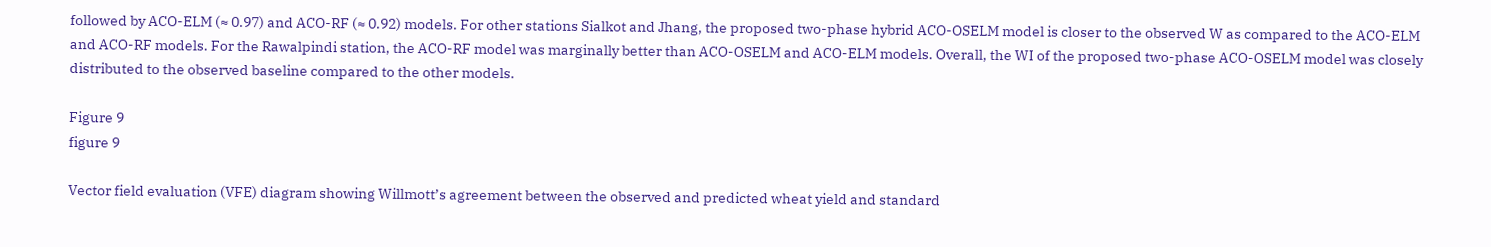followed by ACO-ELM (≈ 0.97) and ACO-RF (≈ 0.92) models. For other stations Sialkot and Jhang, the proposed two-phase hybrid ACO-OSELM model is closer to the observed W as compared to the ACO-ELM and ACO-RF models. For the Rawalpindi station, the ACO-RF model was marginally better than ACO-OSELM and ACO-ELM models. Overall, the WI of the proposed two-phase ACO-OSELM model was closely distributed to the observed baseline compared to the other models.

Figure 9
figure 9

Vector field evaluation (VFE) diagram showing Willmott’s agreement between the observed and predicted wheat yield and standard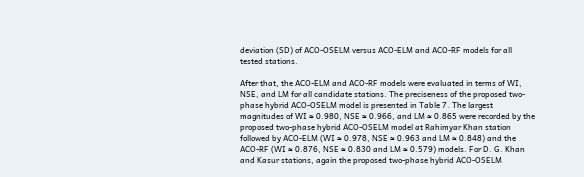deviation (SD) of ACO-OSELM versus ACO-ELM and ACO-RF models for all tested stations.

After that, the ACO-ELM and ACO-RF models were evaluated in terms of WI, NSE, and LM for all candidate stations. The preciseness of the proposed two-phase hybrid ACO-OSELM model is presented in Table 7. The largest magnitudes of WI ≈ 0.980, NSE ≈ 0.966, and LM ≈ 0.865 were recorded by the proposed two-phase hybrid ACO-OSELM model at Rahimyar Khan station followed by ACO-ELM (WI ≈ 0.978, NSE ≈ 0.963 and LM ≈ 0.848) and the ACO-RF (WI ≈ 0.876, NSE ≈ 0.830 and LM ≈ 0.579) models. For D. G. Khan and Kasur stations, again the proposed two-phase hybrid ACO-OSELM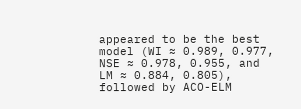appeared to be the best model (WI ≈ 0.989, 0.977, NSE ≈ 0.978, 0.955, and LM ≈ 0.884, 0.805), followed by ACO-ELM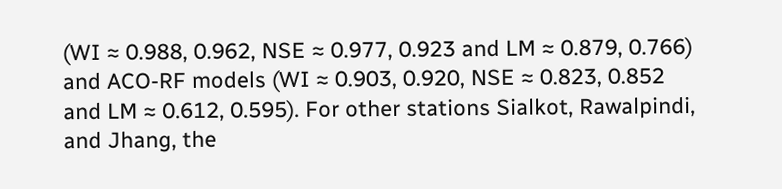(WI ≈ 0.988, 0.962, NSE ≈ 0.977, 0.923 and LM ≈ 0.879, 0.766) and ACO-RF models (WI ≈ 0.903, 0.920, NSE ≈ 0.823, 0.852 and LM ≈ 0.612, 0.595). For other stations Sialkot, Rawalpindi, and Jhang, the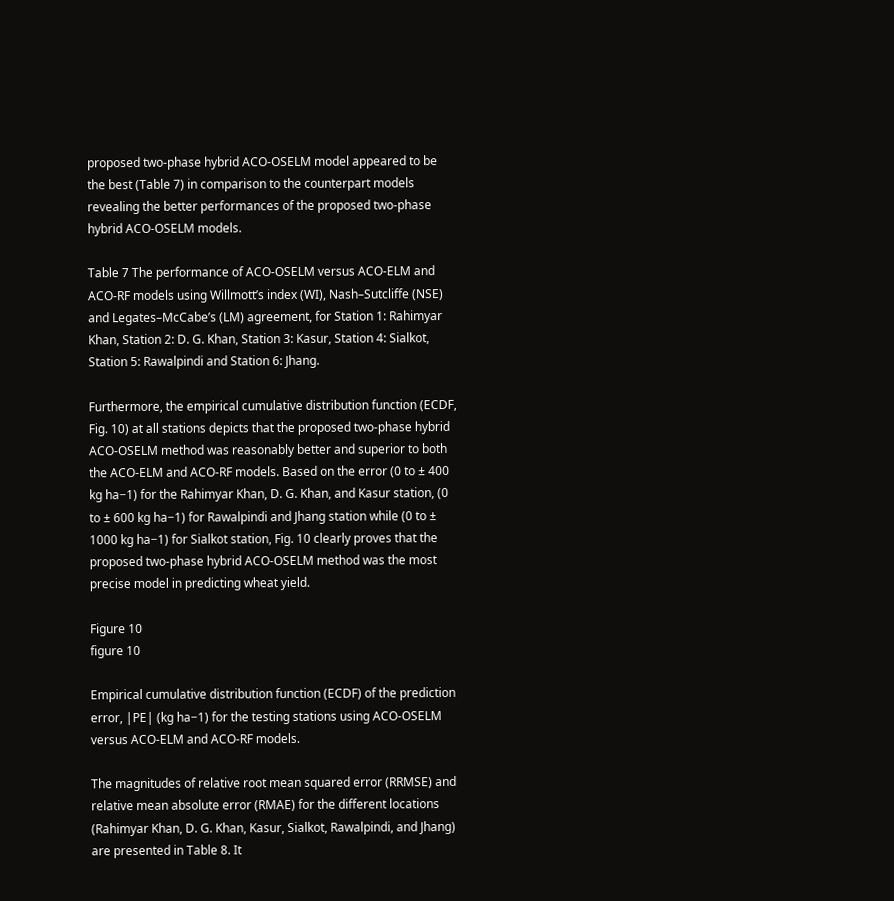proposed two-phase hybrid ACO-OSELM model appeared to be the best (Table 7) in comparison to the counterpart models revealing the better performances of the proposed two-phase hybrid ACO-OSELM models.

Table 7 The performance of ACO-OSELM versus ACO-ELM and ACO-RF models using Willmott’s index (WI), Nash–Sutcliffe (NSE) and Legates–McCabe’s (LM) agreement, for Station 1: Rahimyar Khan, Station 2: D. G. Khan, Station 3: Kasur, Station 4: Sialkot, Station 5: Rawalpindi and Station 6: Jhang.

Furthermore, the empirical cumulative distribution function (ECDF, Fig. 10) at all stations depicts that the proposed two-phase hybrid ACO-OSELM method was reasonably better and superior to both the ACO-ELM and ACO-RF models. Based on the error (0 to ± 400 kg ha−1) for the Rahimyar Khan, D. G. Khan, and Kasur station, (0 to ± 600 kg ha−1) for Rawalpindi and Jhang station while (0 to ± 1000 kg ha−1) for Sialkot station, Fig. 10 clearly proves that the proposed two-phase hybrid ACO-OSELM method was the most precise model in predicting wheat yield.

Figure 10
figure 10

Empirical cumulative distribution function (ECDF) of the prediction error, |PE| (kg ha−1) for the testing stations using ACO-OSELM versus ACO-ELM and ACO-RF models.

The magnitudes of relative root mean squared error (RRMSE) and relative mean absolute error (RMAE) for the different locations (Rahimyar Khan, D. G. Khan, Kasur, Sialkot, Rawalpindi, and Jhang) are presented in Table 8. It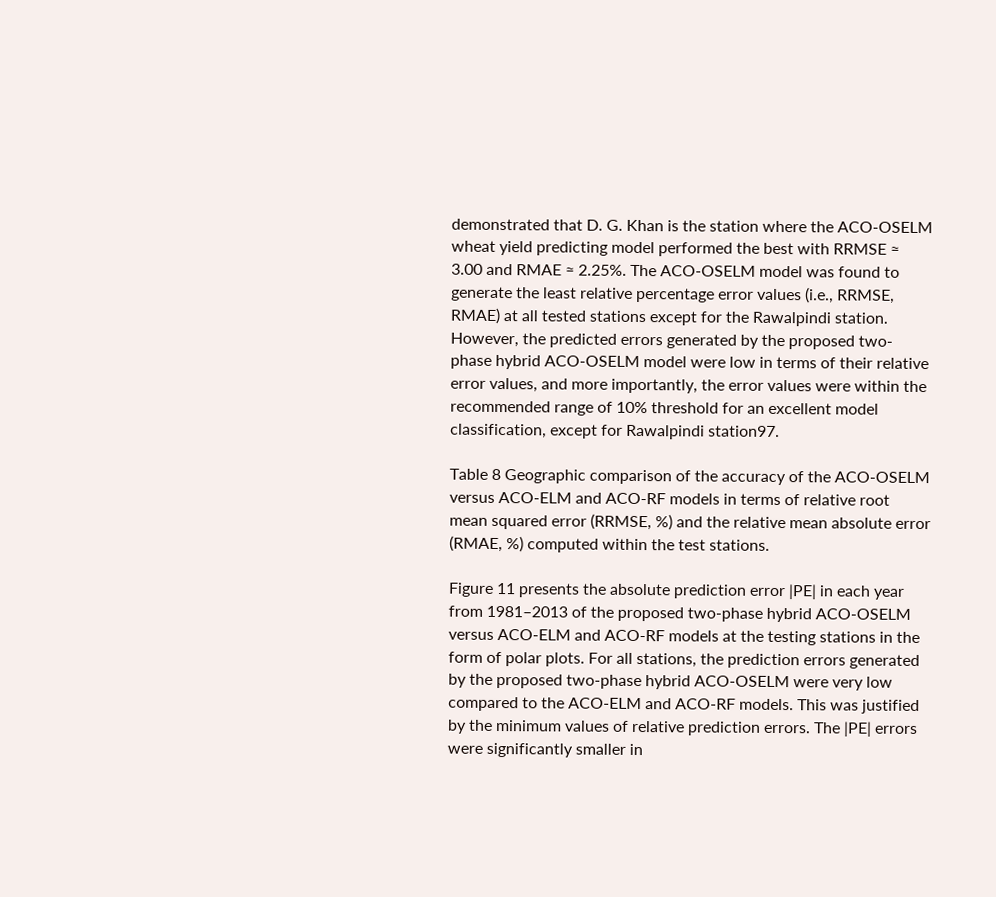demonstrated that D. G. Khan is the station where the ACO-OSELM wheat yield predicting model performed the best with RRMSE ≈ 3.00 and RMAE ≈ 2.25%. The ACO-OSELM model was found to generate the least relative percentage error values (i.e., RRMSE, RMAE) at all tested stations except for the Rawalpindi station. However, the predicted errors generated by the proposed two-phase hybrid ACO-OSELM model were low in terms of their relative error values, and more importantly, the error values were within the recommended range of 10% threshold for an excellent model classification, except for Rawalpindi station97.

Table 8 Geographic comparison of the accuracy of the ACO-OSELM versus ACO-ELM and ACO-RF models in terms of relative root mean squared error (RRMSE, %) and the relative mean absolute error (RMAE, %) computed within the test stations.

Figure 11 presents the absolute prediction error |PE| in each year from 1981–2013 of the proposed two-phase hybrid ACO-OSELM versus ACO-ELM and ACO-RF models at the testing stations in the form of polar plots. For all stations, the prediction errors generated by the proposed two-phase hybrid ACO-OSELM were very low compared to the ACO-ELM and ACO-RF models. This was justified by the minimum values of relative prediction errors. The |PE| errors were significantly smaller in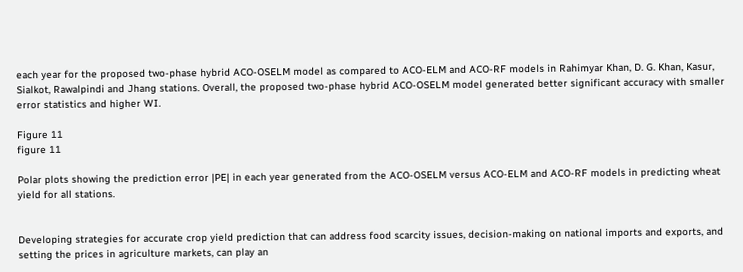each year for the proposed two-phase hybrid ACO-OSELM model as compared to ACO-ELM and ACO-RF models in Rahimyar Khan, D. G. Khan, Kasur, Sialkot, Rawalpindi and Jhang stations. Overall, the proposed two-phase hybrid ACO-OSELM model generated better significant accuracy with smaller error statistics and higher WI.

Figure 11
figure 11

Polar plots showing the prediction error |PE| in each year generated from the ACO-OSELM versus ACO-ELM and ACO-RF models in predicting wheat yield for all stations.


Developing strategies for accurate crop yield prediction that can address food scarcity issues, decision-making on national imports and exports, and setting the prices in agriculture markets, can play an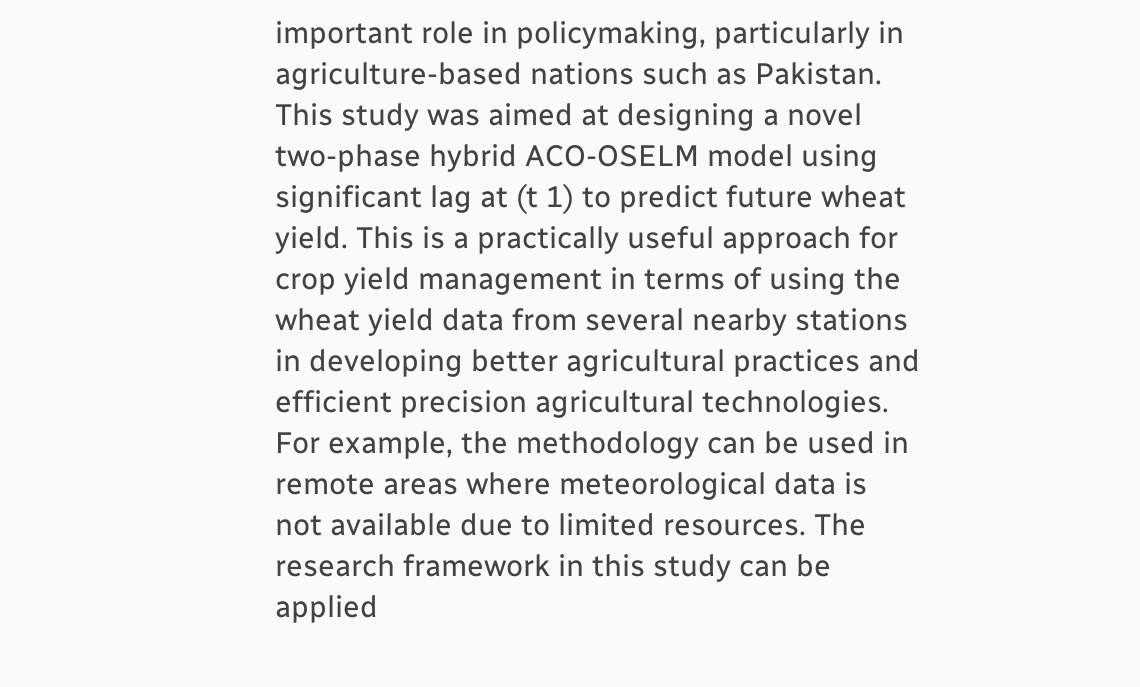important role in policymaking, particularly in agriculture-based nations such as Pakistan. This study was aimed at designing a novel two-phase hybrid ACO-OSELM model using significant lag at (t 1) to predict future wheat yield. This is a practically useful approach for crop yield management in terms of using the wheat yield data from several nearby stations in developing better agricultural practices and efficient precision agricultural technologies. For example, the methodology can be used in remote areas where meteorological data is not available due to limited resources. The research framework in this study can be applied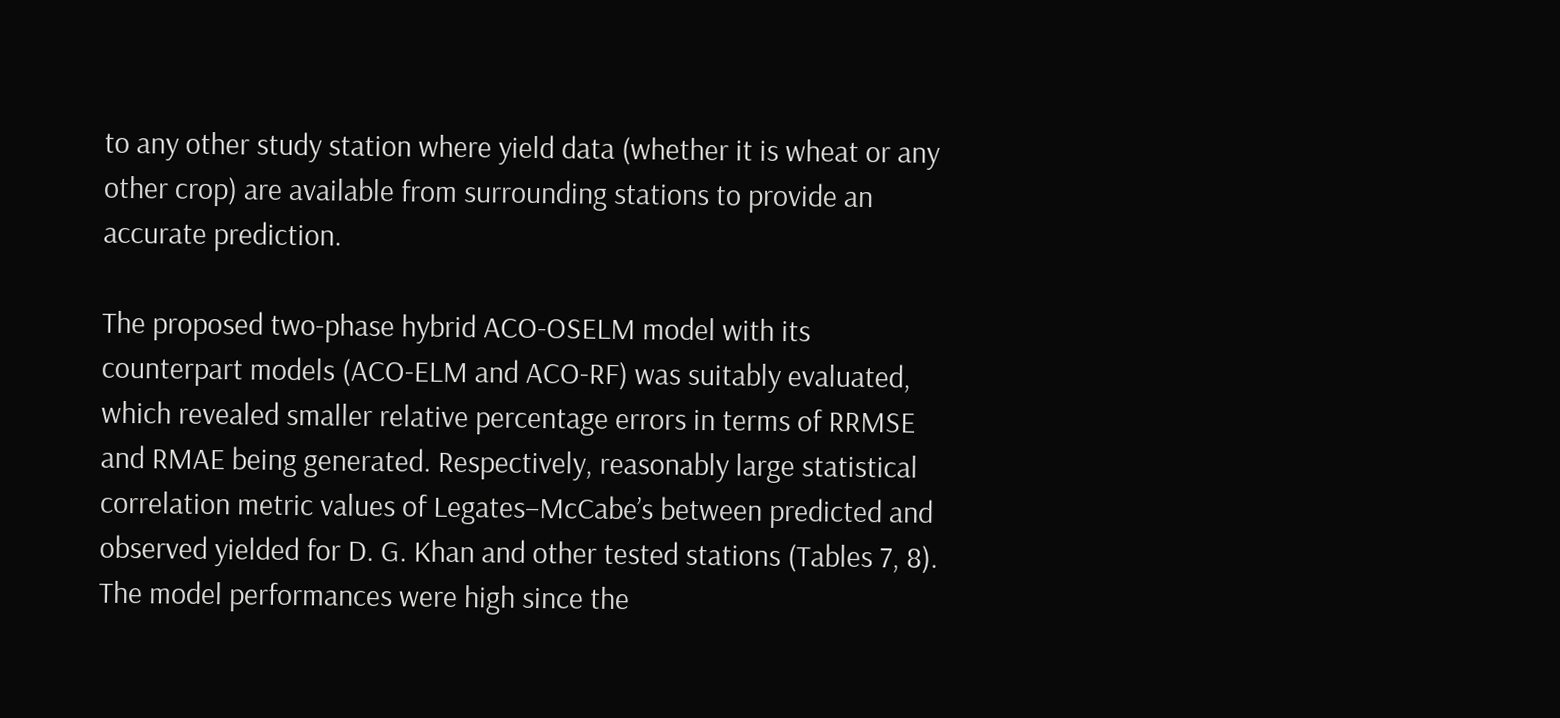to any other study station where yield data (whether it is wheat or any other crop) are available from surrounding stations to provide an accurate prediction.

The proposed two-phase hybrid ACO-OSELM model with its counterpart models (ACO-ELM and ACO-RF) was suitably evaluated, which revealed smaller relative percentage errors in terms of RRMSE and RMAE being generated. Respectively, reasonably large statistical correlation metric values of Legates–McCabe’s between predicted and observed yielded for D. G. Khan and other tested stations (Tables 7, 8). The model performances were high since the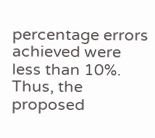percentage errors achieved were less than 10%. Thus, the proposed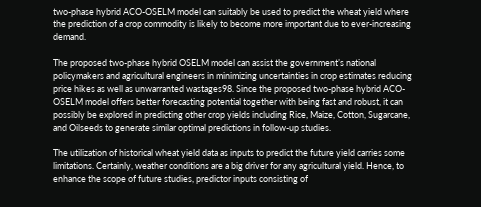two-phase hybrid ACO-OSELM model can suitably be used to predict the wheat yield where the prediction of a crop commodity is likely to become more important due to ever-increasing demand.

The proposed two-phase hybrid OSELM model can assist the government’s national policymakers and agricultural engineers in minimizing uncertainties in crop estimates reducing price hikes as well as unwarranted wastages98. Since the proposed two-phase hybrid ACO-OSELM model offers better forecasting potential together with being fast and robust, it can possibly be explored in predicting other crop yields including Rice, Maize, Cotton, Sugarcane, and Oilseeds to generate similar optimal predictions in follow-up studies.

The utilization of historical wheat yield data as inputs to predict the future yield carries some limitations. Certainly, weather conditions are a big driver for any agricultural yield. Hence, to enhance the scope of future studies, predictor inputs consisting of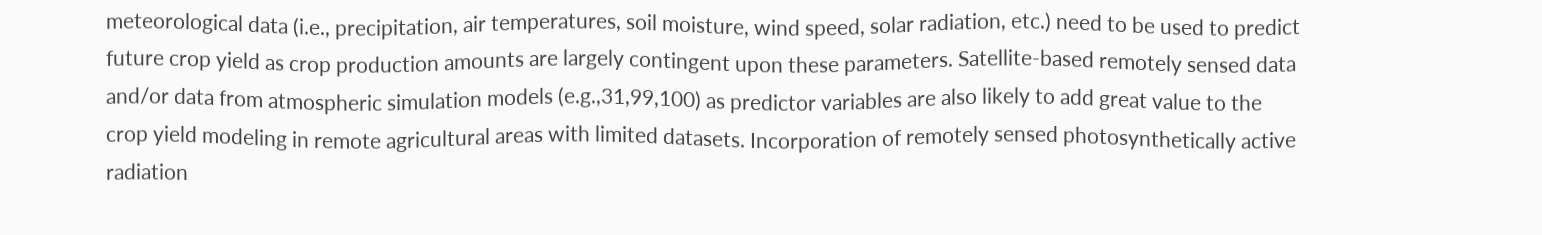meteorological data (i.e., precipitation, air temperatures, soil moisture, wind speed, solar radiation, etc.) need to be used to predict future crop yield as crop production amounts are largely contingent upon these parameters. Satellite-based remotely sensed data and/or data from atmospheric simulation models (e.g.,31,99,100) as predictor variables are also likely to add great value to the crop yield modeling in remote agricultural areas with limited datasets. Incorporation of remotely sensed photosynthetically active radiation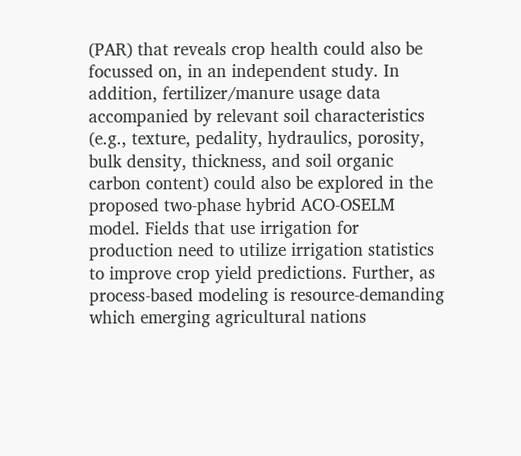(PAR) that reveals crop health could also be focussed on, in an independent study. In addition, fertilizer/manure usage data accompanied by relevant soil characteristics (e.g., texture, pedality, hydraulics, porosity, bulk density, thickness, and soil organic carbon content) could also be explored in the proposed two-phase hybrid ACO-OSELM model. Fields that use irrigation for production need to utilize irrigation statistics to improve crop yield predictions. Further, as process-based modeling is resource-demanding which emerging agricultural nations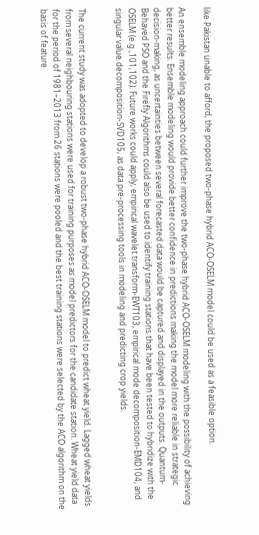like Pakistan unable to afford, the proposed two-phase hybrid ACO-OSELM model could be used as a feasible option.

An ensemble modeling approach could further improve the two-phase hybrid ACO-OSELM modeling with the possibility of achieving better results. Ensemble modeling would provide better confidence in predictions making the model more reliable in strategic decision-making, as uncertainties between several forecasted data would be captured and displayed in the outputs. Quantum-Behaved PSO and the Firefly Algorithms could also be used to identify training stations that have been tested to hybridize with the OSELM (e.g.,101,102). Future works could apply, empirical wavelet transform-EWT103, empirical mode decomposition-EMD104, and singular value decomposition-SVD105, as data pre-processing tools in modeling and predicting crop yields.


The current study was adopted to develop a robust two-phase hybrid ACO-OSELM model to predict wheat yield. Lagged wheat yields from several neighbouring stations were used for training purposes as model predictors for the candidate station. Wheat yield data for the period of 1981–2013 from 26 stations were pooled and the best training stations were selected by the ACO algorithm on the basis of feature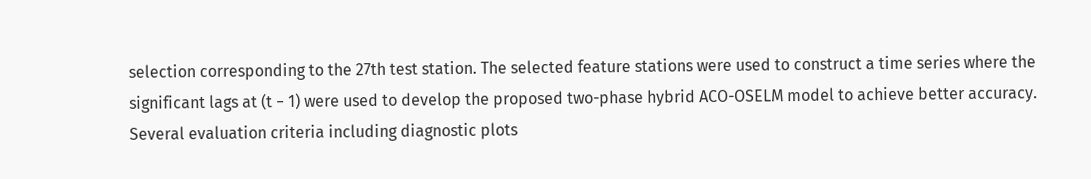selection corresponding to the 27th test station. The selected feature stations were used to construct a time series where the significant lags at (t − 1) were used to develop the proposed two-phase hybrid ACO-OSELM model to achieve better accuracy. Several evaluation criteria including diagnostic plots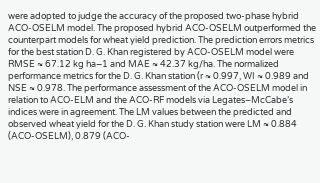were adopted to judge the accuracy of the proposed two-phase hybrid ACO-OSELM model. The proposed hybrid ACO-OSELM outperformed the counterpart models for wheat yield prediction. The prediction errors metrics for the best station D. G. Khan registered by ACO-OSELM model were RMSE ≈ 67.12 kg ha−1 and MAE ≈ 42.37 kg/ha. The normalized performance metrics for the D. G. Khan station (r ≈ 0.997, WI ≈ 0.989 and NSE ≈ 0.978. The performance assessment of the ACO-OSELM model in relation to ACO-ELM and the ACO-RF models via Legates–McCabe’s indices were in agreement. The LM values between the predicted and observed wheat yield for the D. G. Khan study station were LM ≈ 0.884 (ACO-OSELM), 0.879 (ACO-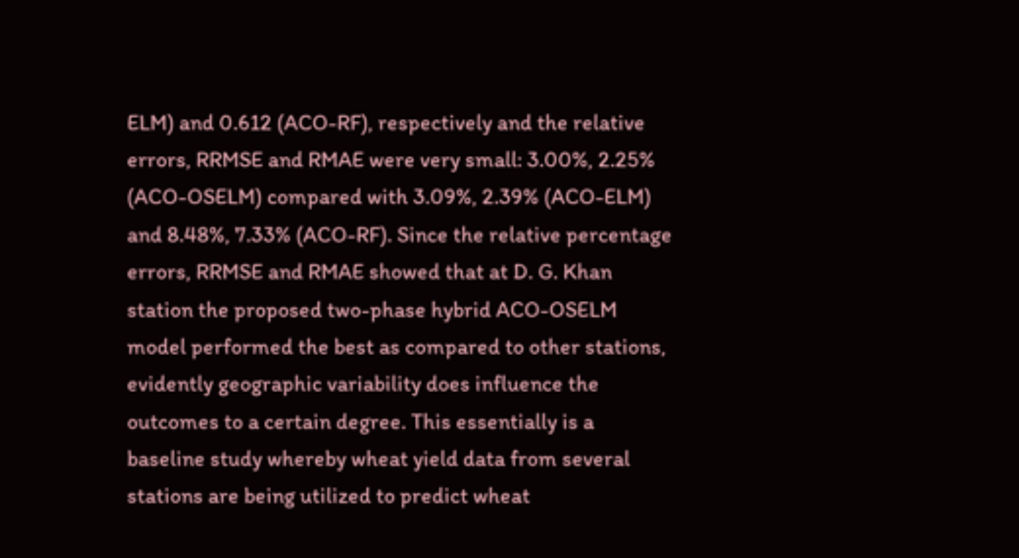ELM) and 0.612 (ACO-RF), respectively and the relative errors, RRMSE and RMAE were very small: 3.00%, 2.25% (ACO-OSELM) compared with 3.09%, 2.39% (ACO-ELM) and 8.48%, 7.33% (ACO-RF). Since the relative percentage errors, RRMSE and RMAE showed that at D. G. Khan station the proposed two-phase hybrid ACO-OSELM model performed the best as compared to other stations, evidently geographic variability does influence the outcomes to a certain degree. This essentially is a baseline study whereby wheat yield data from several stations are being utilized to predict wheat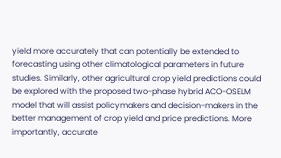yield more accurately that can potentially be extended to forecasting using other climatological parameters in future studies. Similarly, other agricultural crop yield predictions could be explored with the proposed two-phase hybrid ACO-OSELM model that will assist policymakers and decision-makers in the better management of crop yield and price predictions. More importantly, accurate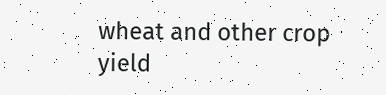wheat and other crop yield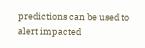predictions can be used to alert impacted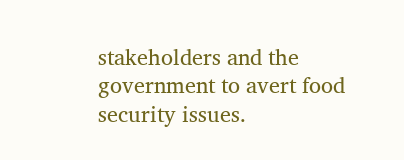stakeholders and the government to avert food security issues.